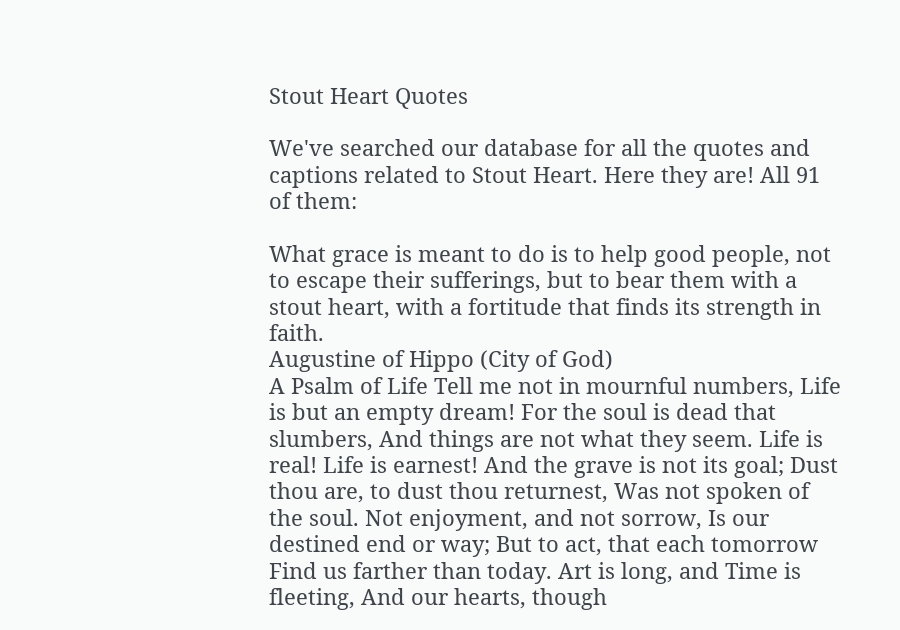Stout Heart Quotes

We've searched our database for all the quotes and captions related to Stout Heart. Here they are! All 91 of them:

What grace is meant to do is to help good people, not to escape their sufferings, but to bear them with a stout heart, with a fortitude that finds its strength in faith.
Augustine of Hippo (City of God)
A Psalm of Life Tell me not in mournful numbers, Life is but an empty dream! For the soul is dead that slumbers, And things are not what they seem. Life is real! Life is earnest! And the grave is not its goal; Dust thou are, to dust thou returnest, Was not spoken of the soul. Not enjoyment, and not sorrow, Is our destined end or way; But to act, that each tomorrow Find us farther than today. Art is long, and Time is fleeting, And our hearts, though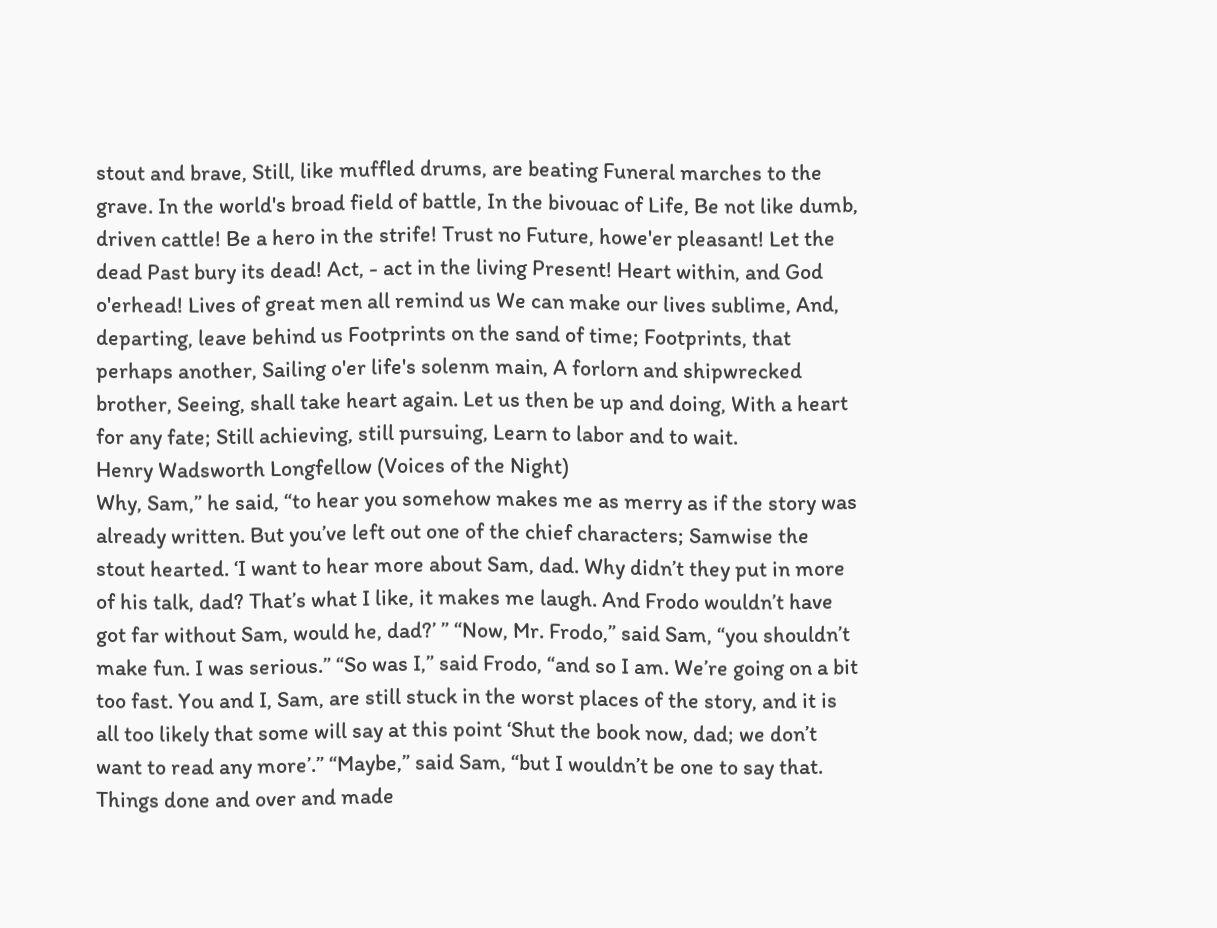stout and brave, Still, like muffled drums, are beating Funeral marches to the grave. In the world's broad field of battle, In the bivouac of Life, Be not like dumb, driven cattle! Be a hero in the strife! Trust no Future, howe'er pleasant! Let the dead Past bury its dead! Act, - act in the living Present! Heart within, and God o'erhead! Lives of great men all remind us We can make our lives sublime, And, departing, leave behind us Footprints on the sand of time; Footprints, that perhaps another, Sailing o'er life's solenm main, A forlorn and shipwrecked brother, Seeing, shall take heart again. Let us then be up and doing, With a heart for any fate; Still achieving, still pursuing, Learn to labor and to wait.
Henry Wadsworth Longfellow (Voices of the Night)
Why, Sam,” he said, “to hear you somehow makes me as merry as if the story was already written. But you’ve left out one of the chief characters; Samwise the stout hearted. ‘I want to hear more about Sam, dad. Why didn’t they put in more of his talk, dad? That’s what I like, it makes me laugh. And Frodo wouldn’t have got far without Sam, would he, dad?’ ” “Now, Mr. Frodo,” said Sam, “you shouldn’t make fun. I was serious.” “So was I,” said Frodo, “and so I am. We’re going on a bit too fast. You and I, Sam, are still stuck in the worst places of the story, and it is all too likely that some will say at this point ‘Shut the book now, dad; we don’t want to read any more’.” “Maybe,” said Sam, “but I wouldn’t be one to say that. Things done and over and made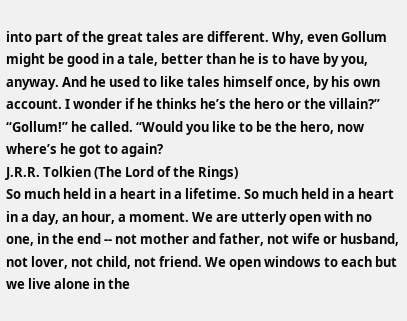into part of the great tales are different. Why, even Gollum might be good in a tale, better than he is to have by you, anyway. And he used to like tales himself once, by his own account. I wonder if he thinks he’s the hero or the villain?” “Gollum!” he called. “Would you like to be the hero, now where’s he got to again?
J.R.R. Tolkien (The Lord of the Rings)
So much held in a heart in a lifetime. So much held in a heart in a day, an hour, a moment. We are utterly open with no one, in the end -- not mother and father, not wife or husband, not lover, not child, not friend. We open windows to each but we live alone in the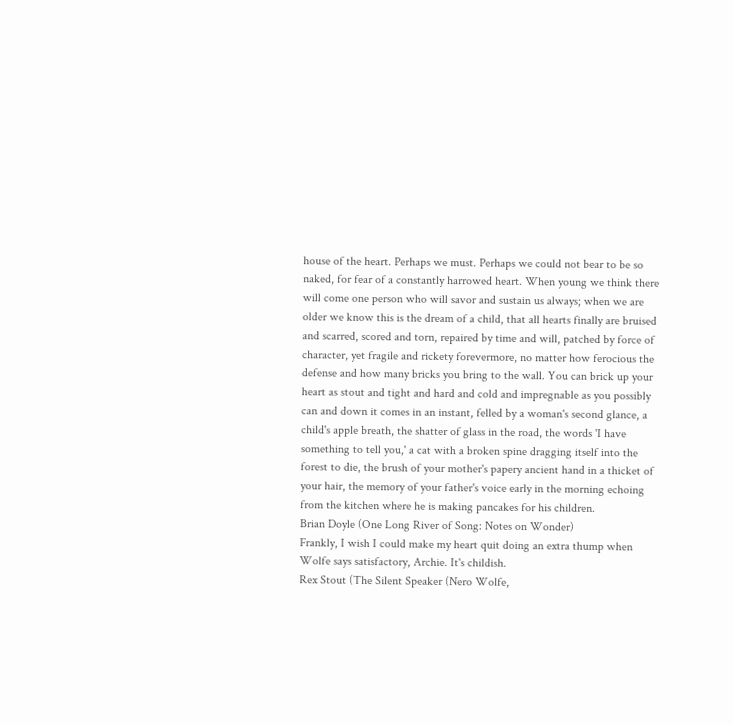house of the heart. Perhaps we must. Perhaps we could not bear to be so naked, for fear of a constantly harrowed heart. When young we think there will come one person who will savor and sustain us always; when we are older we know this is the dream of a child, that all hearts finally are bruised and scarred, scored and torn, repaired by time and will, patched by force of character, yet fragile and rickety forevermore, no matter how ferocious the defense and how many bricks you bring to the wall. You can brick up your heart as stout and tight and hard and cold and impregnable as you possibly can and down it comes in an instant, felled by a woman's second glance, a child's apple breath, the shatter of glass in the road, the words 'I have something to tell you,' a cat with a broken spine dragging itself into the forest to die, the brush of your mother's papery ancient hand in a thicket of your hair, the memory of your father's voice early in the morning echoing from the kitchen where he is making pancakes for his children.
Brian Doyle (One Long River of Song: Notes on Wonder)
Frankly, I wish I could make my heart quit doing an extra thump when Wolfe says satisfactory, Archie. It's childish.
Rex Stout (The Silent Speaker (Nero Wolfe,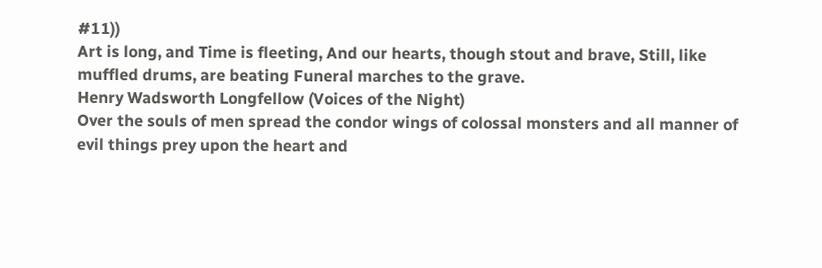#11))
Art is long, and Time is fleeting, And our hearts, though stout and brave, Still, like muffled drums, are beating Funeral marches to the grave.
Henry Wadsworth Longfellow (Voices of the Night)
Over the souls of men spread the condor wings of colossal monsters and all manner of evil things prey upon the heart and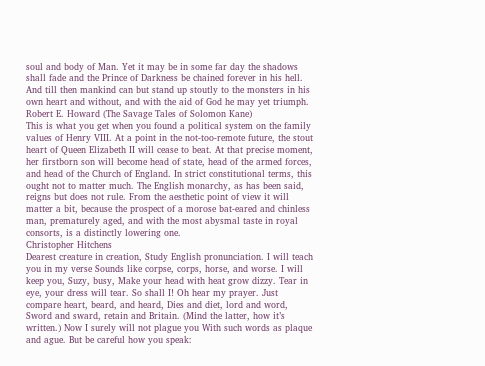soul and body of Man. Yet it may be in some far day the shadows shall fade and the Prince of Darkness be chained forever in his hell. And till then mankind can but stand up stoutly to the monsters in his own heart and without, and with the aid of God he may yet triumph.
Robert E. Howard (The Savage Tales of Solomon Kane)
This is what you get when you found a political system on the family values of Henry VIII. At a point in the not-too-remote future, the stout heart of Queen Elizabeth II will cease to beat. At that precise moment, her firstborn son will become head of state, head of the armed forces, and head of the Church of England. In strict constitutional terms, this ought not to matter much. The English monarchy, as has been said, reigns but does not rule. From the aesthetic point of view it will matter a bit, because the prospect of a morose bat-eared and chinless man, prematurely aged, and with the most abysmal taste in royal consorts, is a distinctly lowering one.
Christopher Hitchens
Dearest creature in creation, Study English pronunciation. I will teach you in my verse Sounds like corpse, corps, horse, and worse. I will keep you, Suzy, busy, Make your head with heat grow dizzy. Tear in eye, your dress will tear. So shall I! Oh hear my prayer. Just compare heart, beard, and heard, Dies and diet, lord and word, Sword and sward, retain and Britain. (Mind the latter, how it’s written.) Now I surely will not plague you With such words as plaque and ague. But be careful how you speak: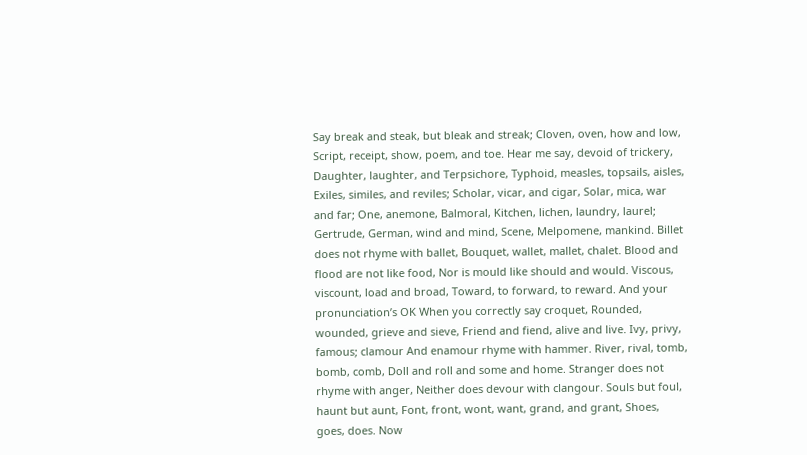Say break and steak, but bleak and streak; Cloven, oven, how and low, Script, receipt, show, poem, and toe. Hear me say, devoid of trickery, Daughter, laughter, and Terpsichore, Typhoid, measles, topsails, aisles, Exiles, similes, and reviles; Scholar, vicar, and cigar, Solar, mica, war and far; One, anemone, Balmoral, Kitchen, lichen, laundry, laurel; Gertrude, German, wind and mind, Scene, Melpomene, mankind. Billet does not rhyme with ballet, Bouquet, wallet, mallet, chalet. Blood and flood are not like food, Nor is mould like should and would. Viscous, viscount, load and broad, Toward, to forward, to reward. And your pronunciation’s OK When you correctly say croquet, Rounded, wounded, grieve and sieve, Friend and fiend, alive and live. Ivy, privy, famous; clamour And enamour rhyme with hammer. River, rival, tomb, bomb, comb, Doll and roll and some and home. Stranger does not rhyme with anger, Neither does devour with clangour. Souls but foul, haunt but aunt, Font, front, wont, want, grand, and grant, Shoes, goes, does. Now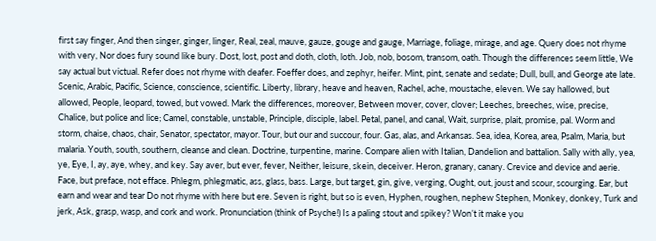first say finger, And then singer, ginger, linger, Real, zeal, mauve, gauze, gouge and gauge, Marriage, foliage, mirage, and age. Query does not rhyme with very, Nor does fury sound like bury. Dost, lost, post and doth, cloth, loth. Job, nob, bosom, transom, oath. Though the differences seem little, We say actual but victual. Refer does not rhyme with deafer. Foeffer does, and zephyr, heifer. Mint, pint, senate and sedate; Dull, bull, and George ate late. Scenic, Arabic, Pacific, Science, conscience, scientific. Liberty, library, heave and heaven, Rachel, ache, moustache, eleven. We say hallowed, but allowed, People, leopard, towed, but vowed. Mark the differences, moreover, Between mover, cover, clover; Leeches, breeches, wise, precise, Chalice, but police and lice; Camel, constable, unstable, Principle, disciple, label. Petal, panel, and canal, Wait, surprise, plait, promise, pal. Worm and storm, chaise, chaos, chair, Senator, spectator, mayor. Tour, but our and succour, four. Gas, alas, and Arkansas. Sea, idea, Korea, area, Psalm, Maria, but malaria. Youth, south, southern, cleanse and clean. Doctrine, turpentine, marine. Compare alien with Italian, Dandelion and battalion. Sally with ally, yea, ye, Eye, I, ay, aye, whey, and key. Say aver, but ever, fever, Neither, leisure, skein, deceiver. Heron, granary, canary. Crevice and device and aerie. Face, but preface, not efface. Phlegm, phlegmatic, ass, glass, bass. Large, but target, gin, give, verging, Ought, out, joust and scour, scourging. Ear, but earn and wear and tear Do not rhyme with here but ere. Seven is right, but so is even, Hyphen, roughen, nephew Stephen, Monkey, donkey, Turk and jerk, Ask, grasp, wasp, and cork and work. Pronunciation (think of Psyche!) Is a paling stout and spikey? Won’t it make you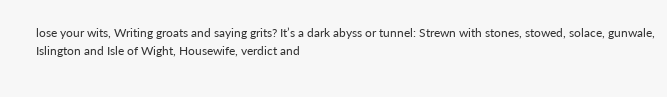lose your wits, Writing groats and saying grits? It’s a dark abyss or tunnel: Strewn with stones, stowed, solace, gunwale, Islington and Isle of Wight, Housewife, verdict and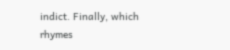indict. Finally, which rhymes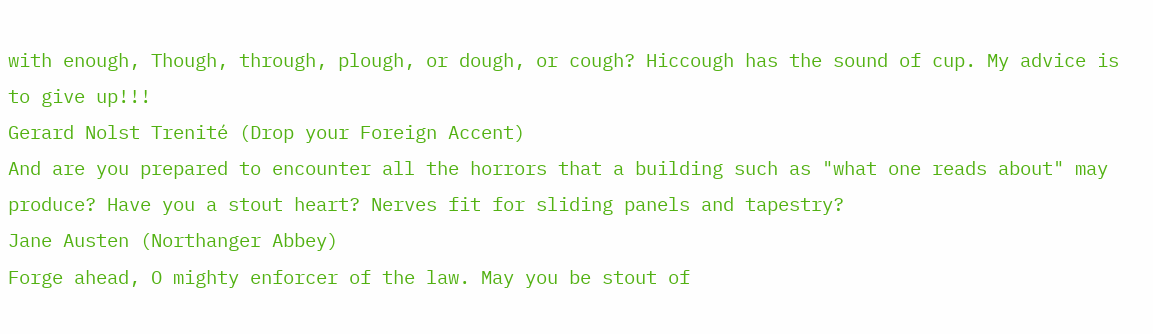with enough, Though, through, plough, or dough, or cough? Hiccough has the sound of cup. My advice is to give up!!!
Gerard Nolst Trenité (Drop your Foreign Accent)
And are you prepared to encounter all the horrors that a building such as "what one reads about" may produce? Have you a stout heart? Nerves fit for sliding panels and tapestry?
Jane Austen (Northanger Abbey)
Forge ahead, O mighty enforcer of the law. May you be stout of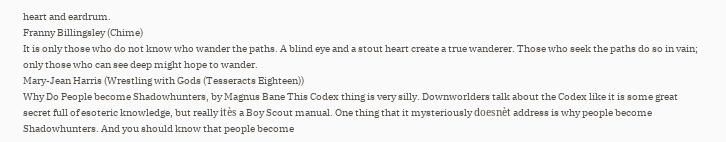heart and eardrum.
Franny Billingsley (Chime)
It is only those who do not know who wander the paths. A blind eye and a stout heart create a true wanderer. Those who seek the paths do so in vain; only those who can see deep might hope to wander.
Mary-Jean Harris (Wrestling with Gods (Tesseracts Eighteen))
Why Do People become Shadowhunters, by Magnus Bane This Codex thing is very silly. Downworlders talk about the Codex like it is some great secret full of esoteric knowledge, but really itès a Boy Scout manual. One thing that it mysteriously doesnèt address is why people become Shadowhunters. And you should know that people become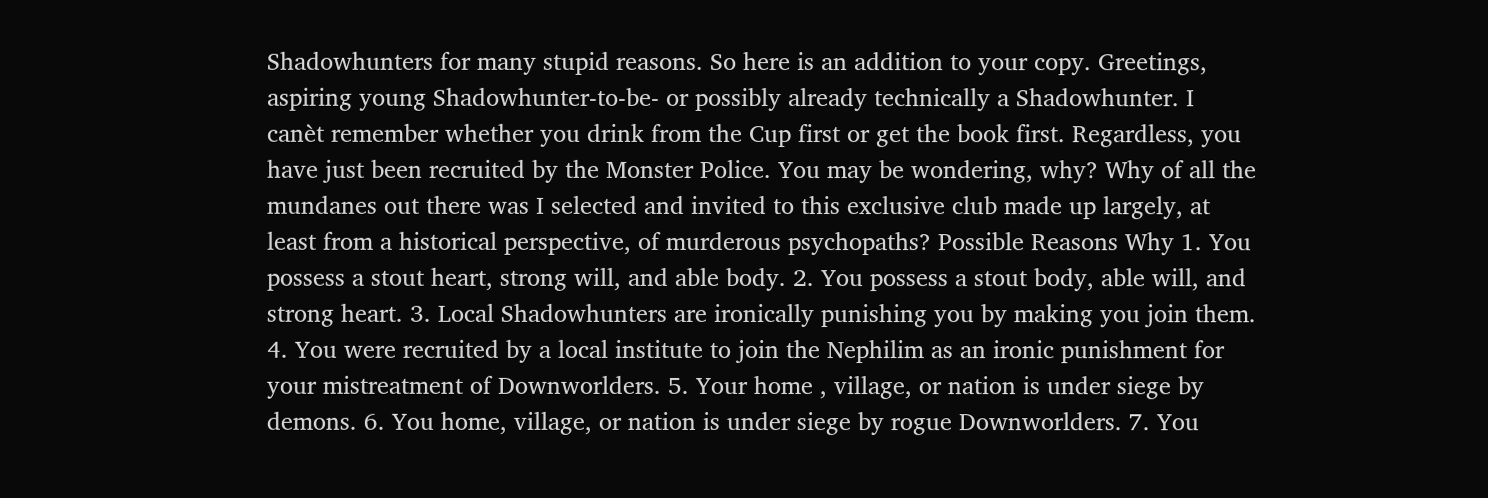Shadowhunters for many stupid reasons. So here is an addition to your copy. Greetings, aspiring young Shadowhunter-to-be- or possibly already technically a Shadowhunter. I canèt remember whether you drink from the Cup first or get the book first. Regardless, you have just been recruited by the Monster Police. You may be wondering, why? Why of all the mundanes out there was I selected and invited to this exclusive club made up largely, at least from a historical perspective, of murderous psychopaths? Possible Reasons Why 1. You possess a stout heart, strong will, and able body. 2. You possess a stout body, able will, and strong heart. 3. Local Shadowhunters are ironically punishing you by making you join them. 4. You were recruited by a local institute to join the Nephilim as an ironic punishment for your mistreatment of Downworlders. 5. Your home , village, or nation is under siege by demons. 6. You home, village, or nation is under siege by rogue Downworlders. 7. You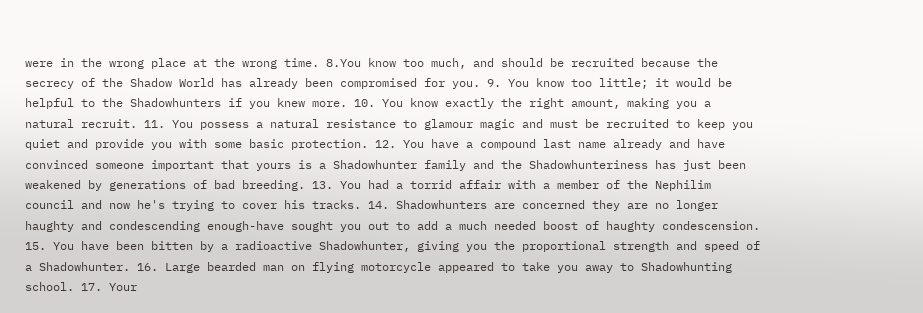were in the wrong place at the wrong time. 8.You know too much, and should be recruited because the secrecy of the Shadow World has already been compromised for you. 9. You know too little; it would be helpful to the Shadowhunters if you knew more. 10. You know exactly the right amount, making you a natural recruit. 11. You possess a natural resistance to glamour magic and must be recruited to keep you quiet and provide you with some basic protection. 12. You have a compound last name already and have convinced someone important that yours is a Shadowhunter family and the Shadowhunteriness has just been weakened by generations of bad breeding. 13. You had a torrid affair with a member of the Nephilim council and now he's trying to cover his tracks. 14. Shadowhunters are concerned they are no longer haughty and condescending enough-have sought you out to add a much needed boost of haughty condescension. 15. You have been bitten by a radioactive Shadowhunter, giving you the proportional strength and speed of a Shadowhunter. 16. Large bearded man on flying motorcycle appeared to take you away to Shadowhunting school. 17. Your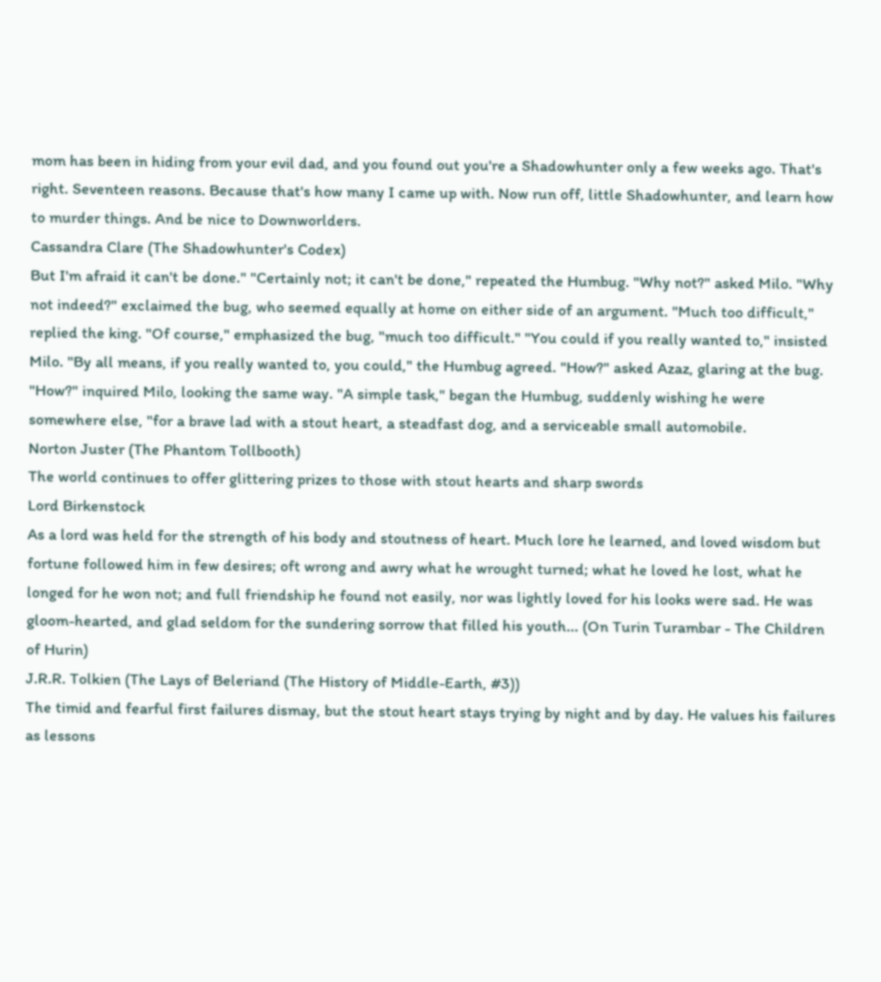mom has been in hiding from your evil dad, and you found out you're a Shadowhunter only a few weeks ago. That's right. Seventeen reasons. Because that's how many I came up with. Now run off, little Shadowhunter, and learn how to murder things. And be nice to Downworlders.
Cassandra Clare (The Shadowhunter's Codex)
But I'm afraid it can't be done." "Certainly not; it can't be done," repeated the Humbug. "Why not?" asked Milo. "Why not indeed?" exclaimed the bug, who seemed equally at home on either side of an argument. "Much too difficult," replied the king. "Of course," emphasized the bug, "much too difficult." "You could if you really wanted to," insisted Milo. "By all means, if you really wanted to, you could," the Humbug agreed. "How?" asked Azaz, glaring at the bug. "How?" inquired Milo, looking the same way. "A simple task," began the Humbug, suddenly wishing he were somewhere else, "for a brave lad with a stout heart, a steadfast dog, and a serviceable small automobile.
Norton Juster (The Phantom Tollbooth)
The world continues to offer glittering prizes to those with stout hearts and sharp swords
Lord Birkenstock
As a lord was held for the strength of his body and stoutness of heart. Much lore he learned, and loved wisdom but fortune followed him in few desires; oft wrong and awry what he wrought turned; what he loved he lost, what he longed for he won not; and full friendship he found not easily, nor was lightly loved for his looks were sad. He was gloom-hearted, and glad seldom for the sundering sorrow that filled his youth... (On Turin Turambar - The Children of Hurin)
J.R.R. Tolkien (The Lays of Beleriand (The History of Middle-Earth, #3))
The timid and fearful first failures dismay, but the stout heart stays trying by night and by day. He values his failures as lessons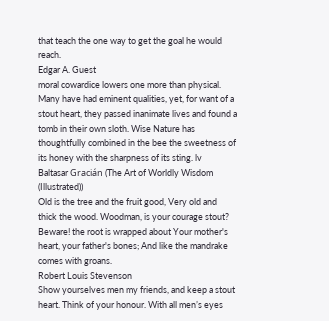that teach the one way to get the goal he would reach.
Edgar A. Guest
moral cowardice lowers one more than physical. Many have had eminent qualities, yet, for want of a stout heart, they passed inanimate lives and found a tomb in their own sloth. Wise Nature has thoughtfully combined in the bee the sweetness of its honey with the sharpness of its sting. lv
Baltasar Gracián (The Art of Worldly Wisdom (Illustrated))
Old is the tree and the fruit good, Very old and thick the wood. Woodman, is your courage stout? Beware! the root is wrapped about Your mother's heart, your father's bones; And like the mandrake comes with groans.
Robert Louis Stevenson
Show yourselves men my friends, and keep a stout heart. Think of your honour. With all men’s eyes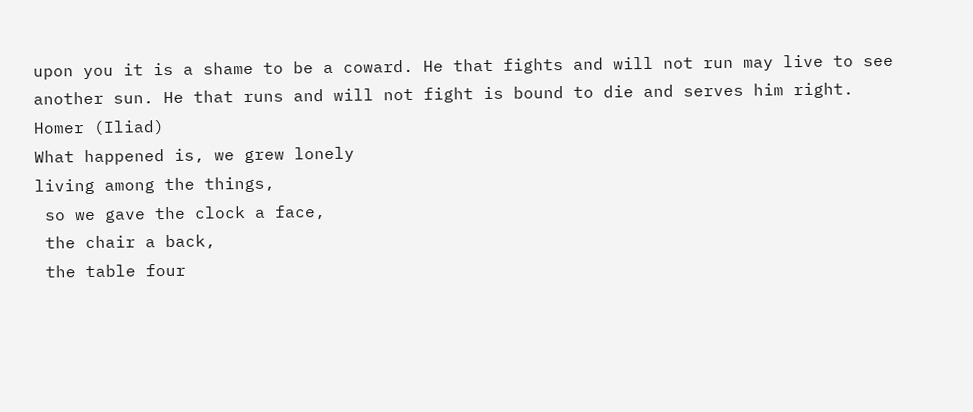upon you it is a shame to be a coward. He that fights and will not run may live to see another sun. He that runs and will not fight is bound to die and serves him right.
Homer (Iliad)
What happened is, we grew lonely
living among the things,
 so we gave the clock a face,
 the chair a back,
 the table four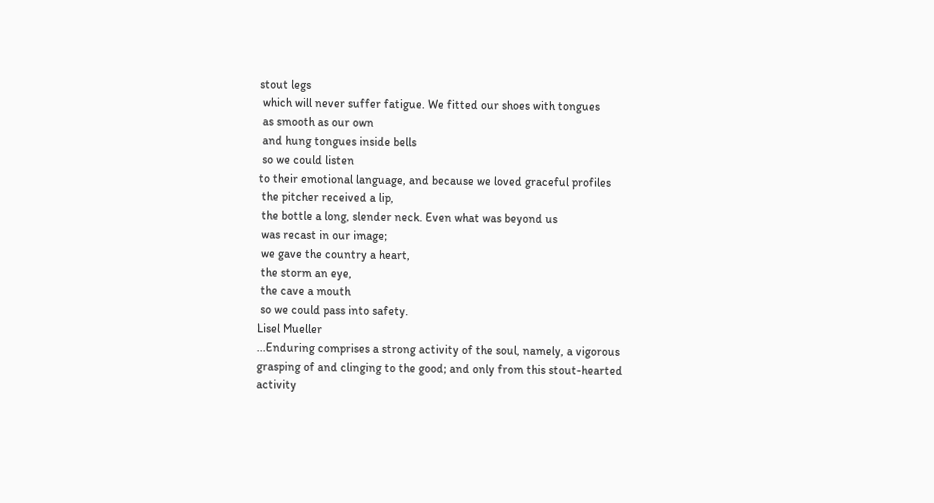stout legs
 which will never suffer fatigue. We fitted our shoes with tongues
 as smooth as our own
 and hung tongues inside bells
 so we could listen
to their emotional language, and because we loved graceful profiles
 the pitcher received a lip,
 the bottle a long, slender neck. Even what was beyond us
 was recast in our image;
 we gave the country a heart,
 the storm an eye,
 the cave a mouth
 so we could pass into safety.
Lisel Mueller
...Enduring comprises a strong activity of the soul, namely, a vigorous grasping of and clinging to the good; and only from this stout-hearted activity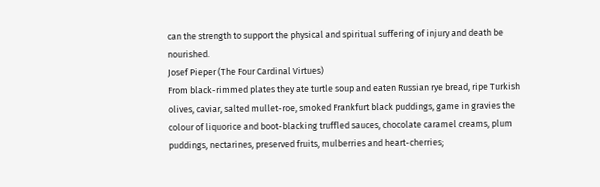can the strength to support the physical and spiritual suffering of injury and death be nourished.
Josef Pieper (The Four Cardinal Virtues)
From black-rimmed plates they ate turtle soup and eaten Russian rye bread, ripe Turkish olives, caviar, salted mullet-roe, smoked Frankfurt black puddings, game in gravies the colour of liquorice and boot-blacking truffled sauces, chocolate caramel creams, plum puddings, nectarines, preserved fruits, mulberries and heart-cherries;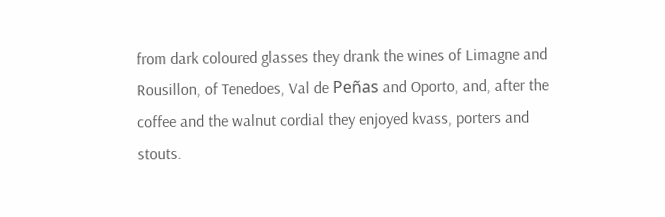from dark coloured glasses they drank the wines of Limagne and Rousillon, of Tenedoes, Val de Peñas and Oporto, and, after the coffee and the walnut cordial they enjoyed kvass, porters and stouts.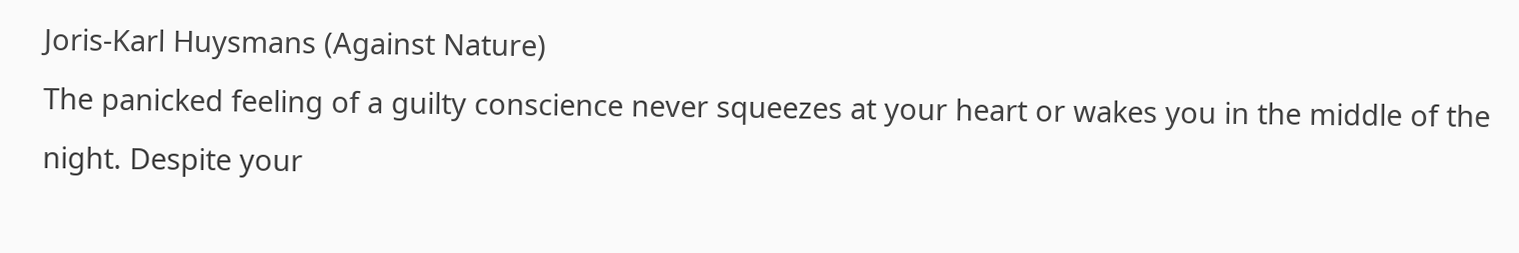Joris-Karl Huysmans (Against Nature)
The panicked feeling of a guilty conscience never squeezes at your heart or wakes you in the middle of the night. Despite your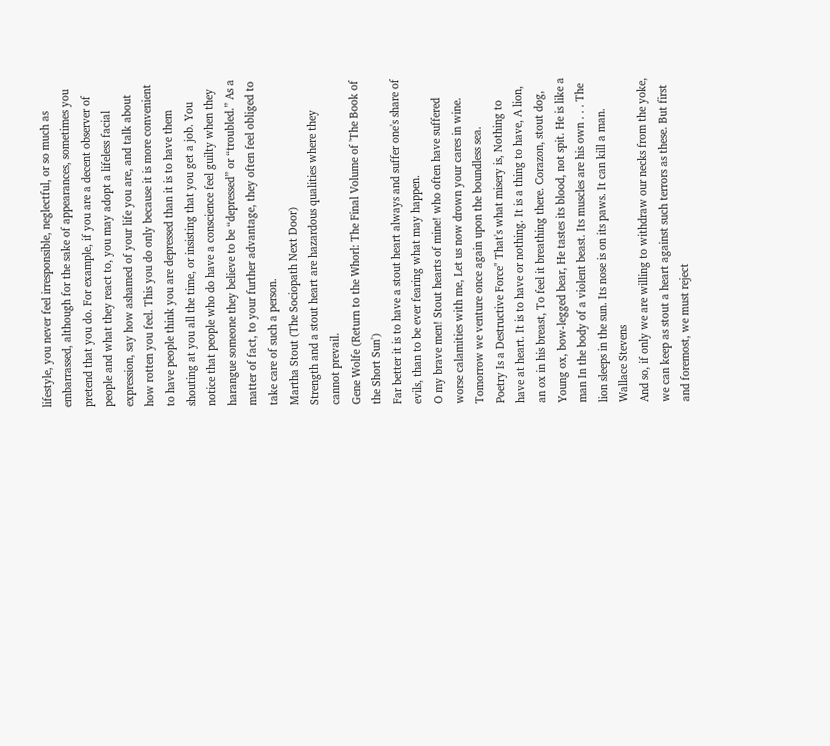lifestyle, you never feel irresponsible, neglectful, or so much as embarrassed, although for the sake of appearances, sometimes you pretend that you do. For example, if you are a decent observer of people and what they react to, you may adopt a lifeless facial expression, say how ashamed of your life you are, and talk about how rotten you feel. This you do only because it is more convenient to have people think you are depressed than it is to have them shouting at you all the time, or insisting that you get a job. You notice that people who do have a conscience feel guilty when they harangue someone they believe to be “depressed” or “troubled.” As a matter of fact, to your further advantage, they often feel obliged to take care of such a person.
Martha Stout (The Sociopath Next Door)
Strength and a stout heart are hazardous qualities where they cannot prevail.
Gene Wolfe (Return to the Whorl: The Final Volume of 'The Book of the Short Sun')
Far better it is to have a stout heart always and suffer one's share of evils, than to be ever fearing what may happen.
O my brave men! Stout hearts of mine! who often have suffered worse calamities with me, Let us now drown your cares in wine. Tomorrow we venture once again upon the boundless sea.
Poetry Is a Destructive Force" That's what misery is, Nothing to have at heart. It is to have or nothing. It is a thing to have, A lion, an ox in his breast, To feel it breathing there. Corazon, stout dog, Young ox, bow-legged bear, He tastes its blood, not spit. He is like a man In the body of a violent beast. Its muscles are his own . . . The lion sleeps in the sun. Its nose is on its paws. It can kill a man.
Wallace Stevens
And so, if only we are willing to withdraw our necks from the yoke, we can keep as stout a heart against such terrors as these. But first and foremost, we must reject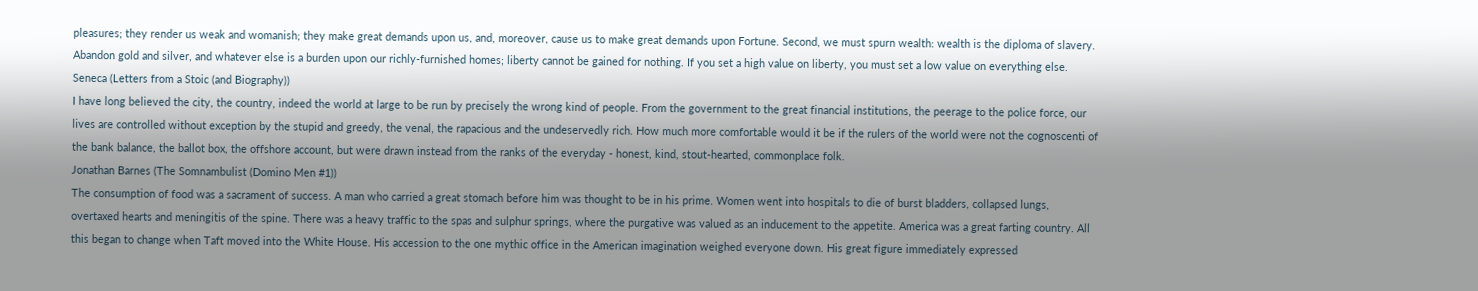pleasures; they render us weak and womanish; they make great demands upon us, and, moreover, cause us to make great demands upon Fortune. Second, we must spurn wealth: wealth is the diploma of slavery. Abandon gold and silver, and whatever else is a burden upon our richly-furnished homes; liberty cannot be gained for nothing. If you set a high value on liberty, you must set a low value on everything else.
Seneca (Letters from a Stoic (and Biography))
I have long believed the city, the country, indeed the world at large to be run by precisely the wrong kind of people. From the government to the great financial institutions, the peerage to the police force, our lives are controlled without exception by the stupid and greedy, the venal, the rapacious and the undeservedly rich. How much more comfortable would it be if the rulers of the world were not the cognoscenti of the bank balance, the ballot box, the offshore account, but were drawn instead from the ranks of the everyday - honest, kind, stout-hearted, commonplace folk.
Jonathan Barnes (The Somnambulist (Domino Men #1))
The consumption of food was a sacrament of success. A man who carried a great stomach before him was thought to be in his prime. Women went into hospitals to die of burst bladders, collapsed lungs, overtaxed hearts and meningitis of the spine. There was a heavy traffic to the spas and sulphur springs, where the purgative was valued as an inducement to the appetite. America was a great farting country. All this began to change when Taft moved into the White House. His accession to the one mythic office in the American imagination weighed everyone down. His great figure immediately expressed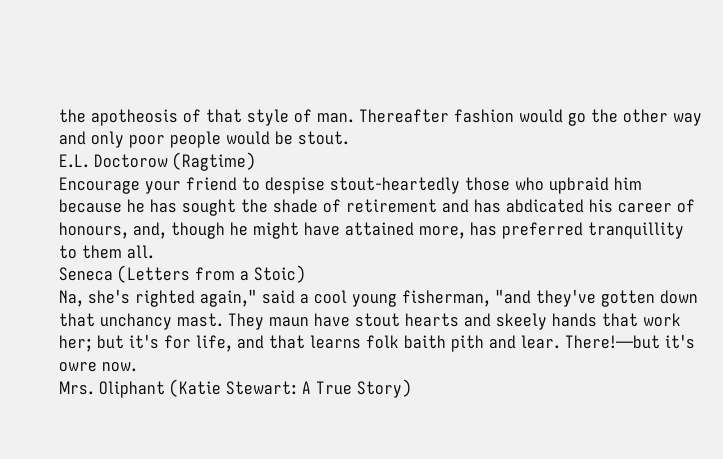the apotheosis of that style of man. Thereafter fashion would go the other way and only poor people would be stout.
E.L. Doctorow (Ragtime)
Encourage your friend to despise stout-heartedly those who upbraid him because he has sought the shade of retirement and has abdicated his career of honours, and, though he might have attained more, has preferred tranquillity to them all.
Seneca (Letters from a Stoic)
Na, she's righted again," said a cool young fisherman, "and they've gotten down that unchancy mast. They maun have stout hearts and skeely hands that work her; but it's for life, and that learns folk baith pith and lear. There!—but it's owre now.
Mrs. Oliphant (Katie Stewart: A True Story)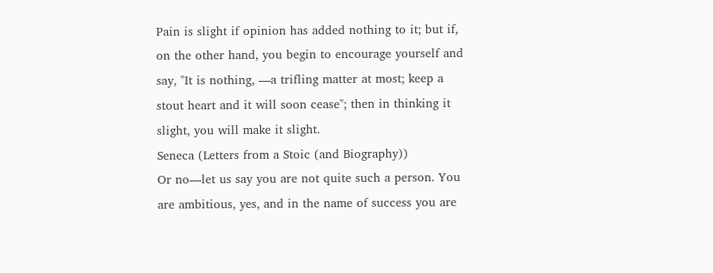Pain is slight if opinion has added nothing to it; but if, on the other hand, you begin to encourage yourself and say, "It is nothing, —a trifling matter at most; keep a stout heart and it will soon cease"; then in thinking it slight, you will make it slight.
Seneca (Letters from a Stoic (and Biography))
Or no—let us say you are not quite such a person. You are ambitious, yes, and in the name of success you are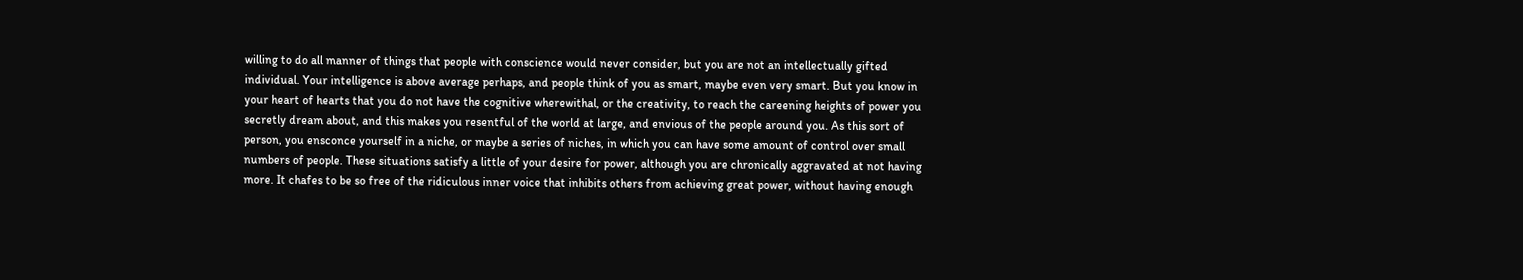willing to do all manner of things that people with conscience would never consider, but you are not an intellectually gifted individual. Your intelligence is above average perhaps, and people think of you as smart, maybe even very smart. But you know in your heart of hearts that you do not have the cognitive wherewithal, or the creativity, to reach the careening heights of power you secretly dream about, and this makes you resentful of the world at large, and envious of the people around you. As this sort of person, you ensconce yourself in a niche, or maybe a series of niches, in which you can have some amount of control over small numbers of people. These situations satisfy a little of your desire for power, although you are chronically aggravated at not having more. It chafes to be so free of the ridiculous inner voice that inhibits others from achieving great power, without having enough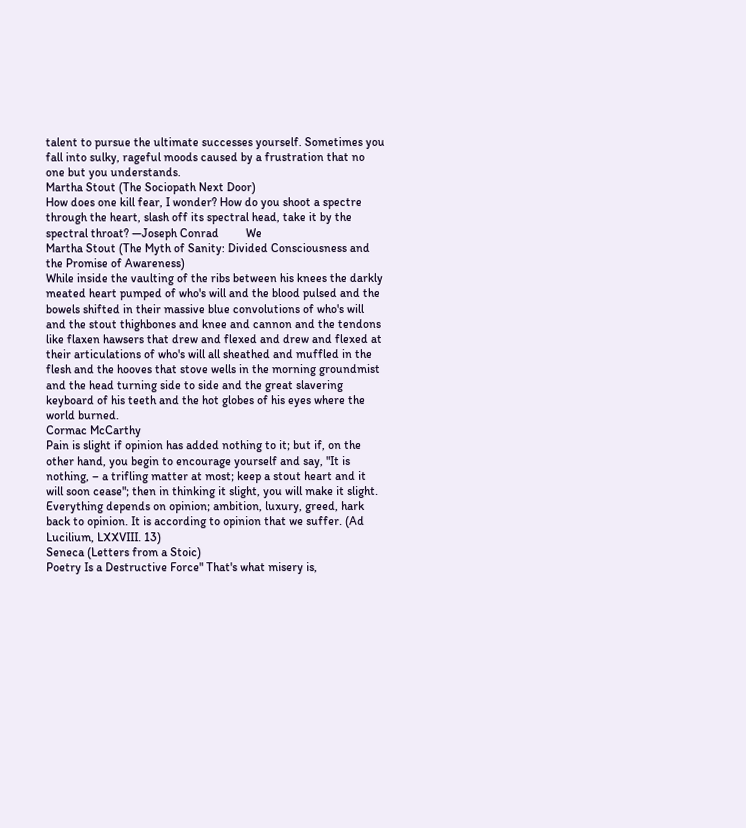talent to pursue the ultimate successes yourself. Sometimes you fall into sulky, rageful moods caused by a frustration that no one but you understands.
Martha Stout (The Sociopath Next Door)
How does one kill fear, I wonder? How do you shoot a spectre through the heart, slash off its spectral head, take it by the spectral throat? —Joseph Conrad         We
Martha Stout (The Myth of Sanity: Divided Consciousness and the Promise of Awareness)
While inside the vaulting of the ribs between his knees the darkly meated heart pumped of who's will and the blood pulsed and the bowels shifted in their massive blue convolutions of who's will and the stout thighbones and knee and cannon and the tendons like flaxen hawsers that drew and flexed and drew and flexed at their articulations of who's will all sheathed and muffled in the flesh and the hooves that stove wells in the morning groundmist and the head turning side to side and the great slavering keyboard of his teeth and the hot globes of his eyes where the world burned.
Cormac McCarthy
Pain is slight if opinion has added nothing to it; but if, on the other hand, you begin to encourage yourself and say, "It is nothing, – a trifling matter at most; keep a stout heart and it will soon cease"; then in thinking it slight, you will make it slight. Everything depends on opinion; ambition, luxury, greed, hark back to opinion. It is according to opinion that we suffer. (Ad Lucilium, LXXVIII. 13)
Seneca (Letters from a Stoic)
Poetry Is a Destructive Force" That's what misery is,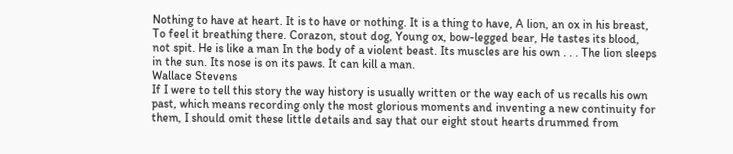Nothing to have at heart. It is to have or nothing. It is a thing to have, A lion, an ox in his breast, To feel it breathing there. Corazon, stout dog, Young ox, bow-legged bear, He tastes its blood, not spit. He is like a man In the body of a violent beast. Its muscles are his own . . . The lion sleeps in the sun. Its nose is on its paws. It can kill a man.
Wallace Stevens
If I were to tell this story the way history is usually written or the way each of us recalls his own past, which means recording only the most glorious moments and inventing a new continuity for them, I should omit these little details and say that our eight stout hearts drummed from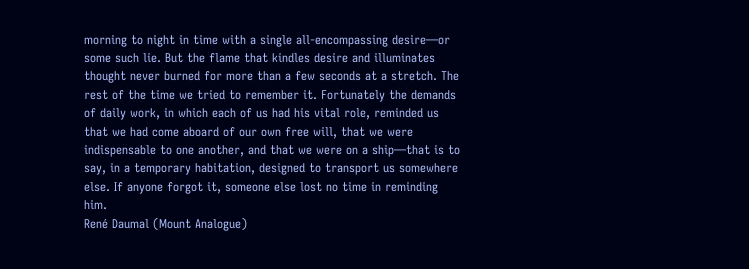morning to night in time with a single all-encompassing desire—or some such lie. But the flame that kindles desire and illuminates thought never burned for more than a few seconds at a stretch. The rest of the time we tried to remember it. Fortunately the demands of daily work, in which each of us had his vital role, reminded us that we had come aboard of our own free will, that we were indispensable to one another, and that we were on a ship—that is to say, in a temporary habitation, designed to transport us somewhere else. If anyone forgot it, someone else lost no time in reminding him.
René Daumal (Mount Analogue)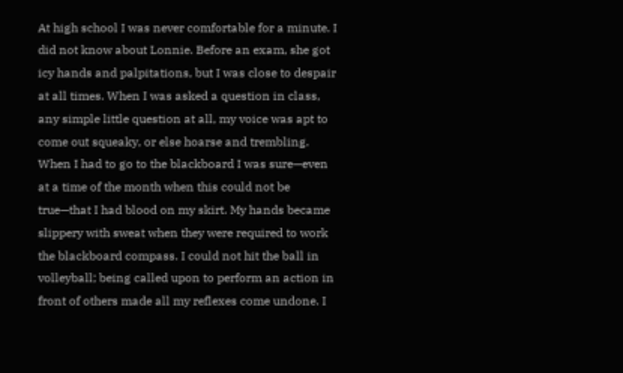At high school I was never comfortable for a minute. I did not know about Lonnie. Before an exam, she got icy hands and palpitations, but I was close to despair at all times. When I was asked a question in class, any simple little question at all, my voice was apt to come out squeaky, or else hoarse and trembling. When I had to go to the blackboard I was sure—even at a time of the month when this could not be true—that I had blood on my skirt. My hands became slippery with sweat when they were required to work the blackboard compass. I could not hit the ball in volleyball; being called upon to perform an action in front of others made all my reflexes come undone. I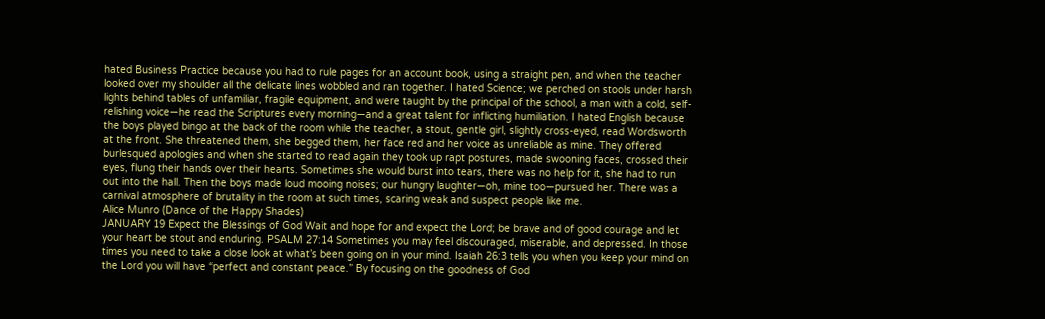hated Business Practice because you had to rule pages for an account book, using a straight pen, and when the teacher looked over my shoulder all the delicate lines wobbled and ran together. I hated Science; we perched on stools under harsh lights behind tables of unfamiliar, fragile equipment, and were taught by the principal of the school, a man with a cold, self-relishing voice—he read the Scriptures every morning—and a great talent for inflicting humiliation. I hated English because the boys played bingo at the back of the room while the teacher, a stout, gentle girl, slightly cross-eyed, read Wordsworth at the front. She threatened them, she begged them, her face red and her voice as unreliable as mine. They offered burlesqued apologies and when she started to read again they took up rapt postures, made swooning faces, crossed their eyes, flung their hands over their hearts. Sometimes she would burst into tears, there was no help for it, she had to run out into the hall. Then the boys made loud mooing noises; our hungry laughter—oh, mine too—pursued her. There was a carnival atmosphere of brutality in the room at such times, scaring weak and suspect people like me.
Alice Munro (Dance of the Happy Shades)
JANUARY 19 Expect the Blessings of God Wait and hope for and expect the Lord; be brave and of good courage and let your heart be stout and enduring. PSALM 27:14 Sometimes you may feel discouraged, miserable, and depressed. In those times you need to take a close look at what’s been going on in your mind. Isaiah 26:3 tells you when you keep your mind on the Lord you will have “perfect and constant peace.” By focusing on the goodness of God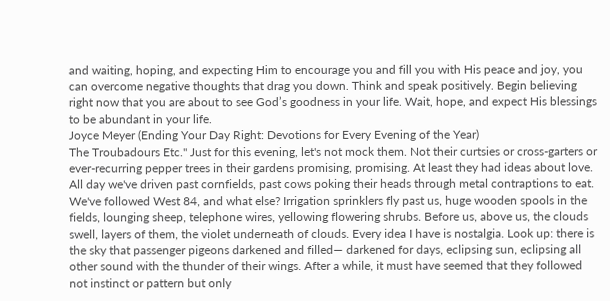and waiting, hoping, and expecting Him to encourage you and fill you with His peace and joy, you can overcome negative thoughts that drag you down. Think and speak positively. Begin believing right now that you are about to see God’s goodness in your life. Wait, hope, and expect His blessings to be abundant in your life.
Joyce Meyer (Ending Your Day Right: Devotions for Every Evening of the Year)
The Troubadours Etc." Just for this evening, let's not mock them. Not their curtsies or cross-garters or ever-recurring pepper trees in their gardens promising, promising. At least they had ideas about love. All day we've driven past cornfields, past cows poking their heads through metal contraptions to eat. We've followed West 84, and what else? Irrigation sprinklers fly past us, huge wooden spools in the fields, lounging sheep, telephone wires, yellowing flowering shrubs. Before us, above us, the clouds swell, layers of them, the violet underneath of clouds. Every idea I have is nostalgia. Look up: there is the sky that passenger pigeons darkened and filled— darkened for days, eclipsing sun, eclipsing all other sound with the thunder of their wings. After a while, it must have seemed that they followed not instinct or pattern but only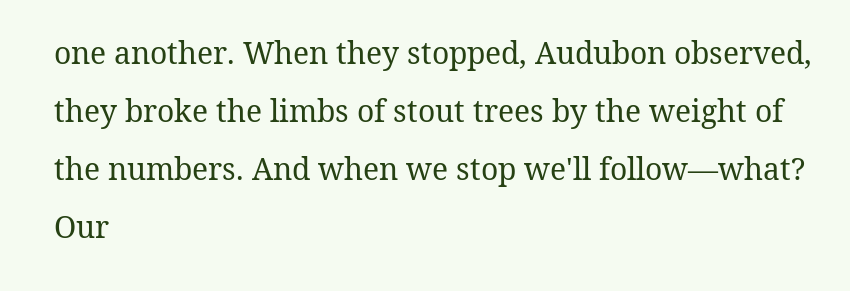one another. When they stopped, Audubon observed, they broke the limbs of stout trees by the weight of the numbers. And when we stop we'll follow—what? Our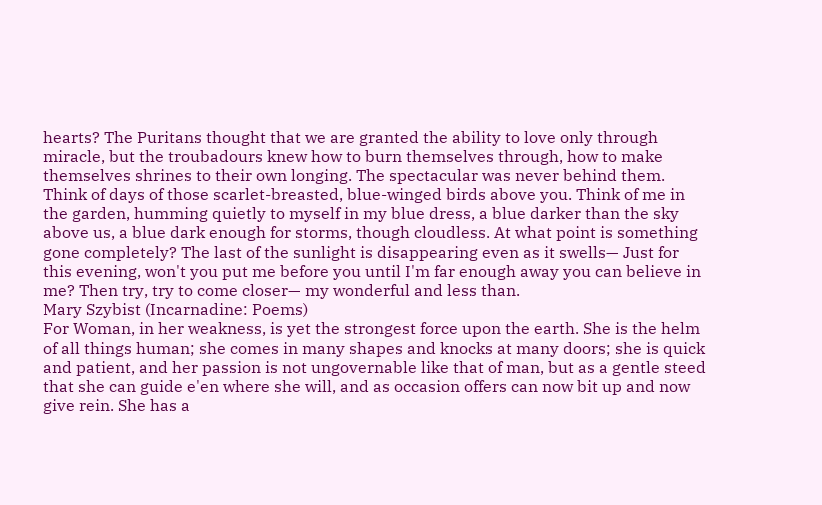hearts? The Puritans thought that we are granted the ability to love only through miracle, but the troubadours knew how to burn themselves through, how to make themselves shrines to their own longing. The spectacular was never behind them. Think of days of those scarlet-breasted, blue-winged birds above you. Think of me in the garden, humming quietly to myself in my blue dress, a blue darker than the sky above us, a blue dark enough for storms, though cloudless. At what point is something gone completely? The last of the sunlight is disappearing even as it swells— Just for this evening, won't you put me before you until I'm far enough away you can believe in me? Then try, try to come closer— my wonderful and less than.
Mary Szybist (Incarnadine: Poems)
For Woman, in her weakness, is yet the strongest force upon the earth. She is the helm of all things human; she comes in many shapes and knocks at many doors; she is quick and patient, and her passion is not ungovernable like that of man, but as a gentle steed that she can guide e'en where she will, and as occasion offers can now bit up and now give rein. She has a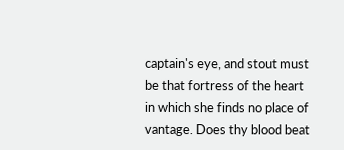captain's eye, and stout must be that fortress of the heart in which she finds no place of vantage. Does thy blood beat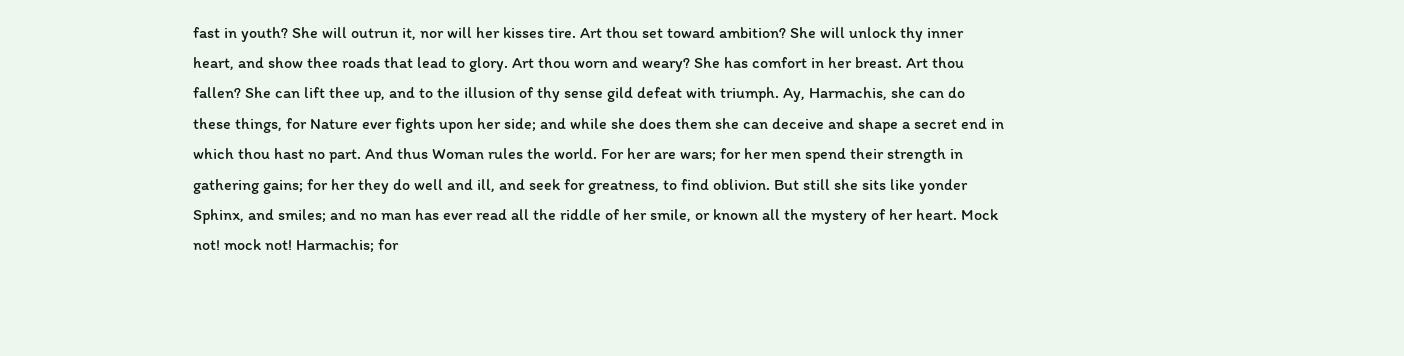fast in youth? She will outrun it, nor will her kisses tire. Art thou set toward ambition? She will unlock thy inner heart, and show thee roads that lead to glory. Art thou worn and weary? She has comfort in her breast. Art thou fallen? She can lift thee up, and to the illusion of thy sense gild defeat with triumph. Ay, Harmachis, she can do these things, for Nature ever fights upon her side; and while she does them she can deceive and shape a secret end in which thou hast no part. And thus Woman rules the world. For her are wars; for her men spend their strength in gathering gains; for her they do well and ill, and seek for greatness, to find oblivion. But still she sits like yonder Sphinx, and smiles; and no man has ever read all the riddle of her smile, or known all the mystery of her heart. Mock not! mock not! Harmachis; for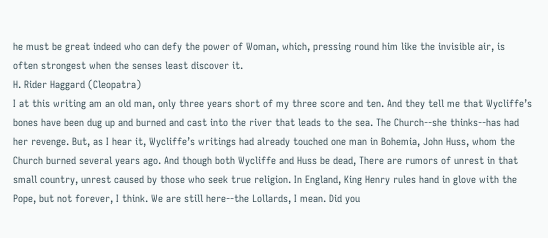he must be great indeed who can defy the power of Woman, which, pressing round him like the invisible air, is often strongest when the senses least discover it.
H. Rider Haggard (Cleopatra)
I at this writing am an old man, only three years short of my three score and ten. And they tell me that Wycliffe’s bones have been dug up and burned and cast into the river that leads to the sea. The Church--she thinks--has had her revenge. But, as I hear it, Wycliffe’s writings had already touched one man in Bohemia, John Huss, whom the Church burned several years ago. And though both Wycliffe and Huss be dead, There are rumors of unrest in that small country, unrest caused by those who seek true religion. In England, King Henry rules hand in glove with the Pope, but not forever, I think. We are still here--the Lollards, I mean. Did you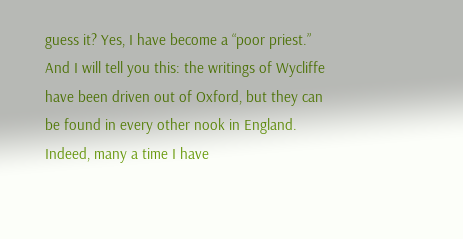guess it? Yes, I have become a “poor priest.” And I will tell you this: the writings of Wycliffe have been driven out of Oxford, but they can be found in every other nook in England. Indeed, many a time I have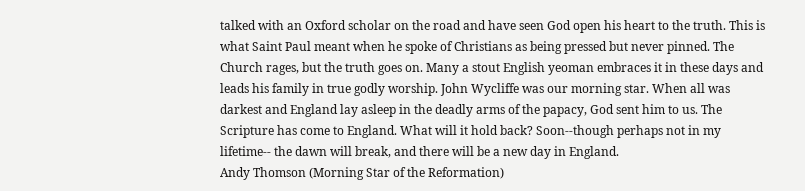talked with an Oxford scholar on the road and have seen God open his heart to the truth. This is what Saint Paul meant when he spoke of Christians as being pressed but never pinned. The Church rages, but the truth goes on. Many a stout English yeoman embraces it in these days and leads his family in true godly worship. John Wycliffe was our morning star. When all was darkest and England lay asleep in the deadly arms of the papacy, God sent him to us. The Scripture has come to England. What will it hold back? Soon--though perhaps not in my lifetime-- the dawn will break, and there will be a new day in England.
Andy Thomson (Morning Star of the Reformation)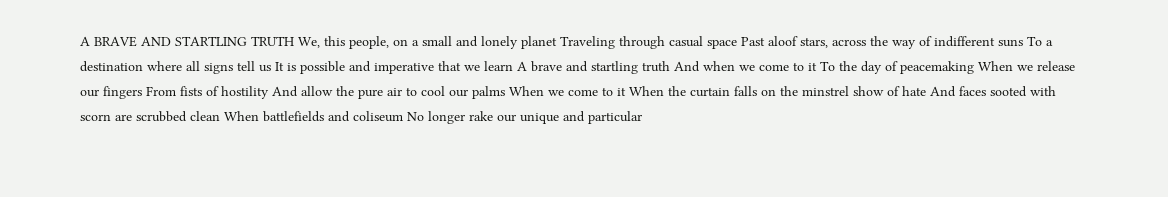A BRAVE AND STARTLING TRUTH We, this people, on a small and lonely planet Traveling through casual space Past aloof stars, across the way of indifferent suns To a destination where all signs tell us It is possible and imperative that we learn A brave and startling truth And when we come to it To the day of peacemaking When we release our fingers From fists of hostility And allow the pure air to cool our palms When we come to it When the curtain falls on the minstrel show of hate And faces sooted with scorn are scrubbed clean When battlefields and coliseum No longer rake our unique and particular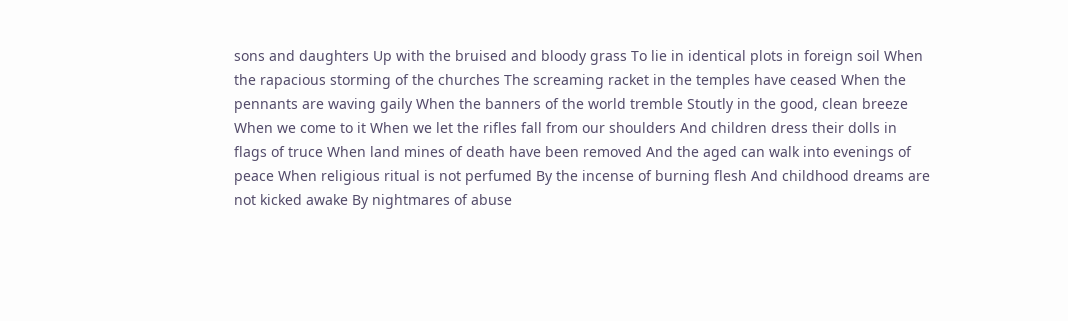sons and daughters Up with the bruised and bloody grass To lie in identical plots in foreign soil When the rapacious storming of the churches The screaming racket in the temples have ceased When the pennants are waving gaily When the banners of the world tremble Stoutly in the good, clean breeze When we come to it When we let the rifles fall from our shoulders And children dress their dolls in flags of truce When land mines of death have been removed And the aged can walk into evenings of peace When religious ritual is not perfumed By the incense of burning flesh And childhood dreams are not kicked awake By nightmares of abuse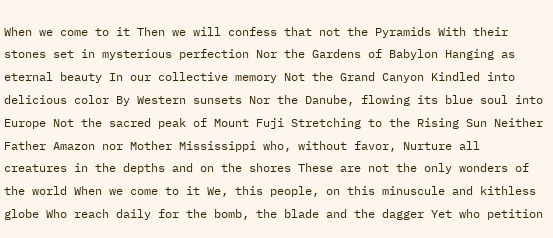When we come to it Then we will confess that not the Pyramids With their stones set in mysterious perfection Nor the Gardens of Babylon Hanging as eternal beauty In our collective memory Not the Grand Canyon Kindled into delicious color By Western sunsets Nor the Danube, flowing its blue soul into Europe Not the sacred peak of Mount Fuji Stretching to the Rising Sun Neither Father Amazon nor Mother Mississippi who, without favor, Nurture all creatures in the depths and on the shores These are not the only wonders of the world When we come to it We, this people, on this minuscule and kithless globe Who reach daily for the bomb, the blade and the dagger Yet who petition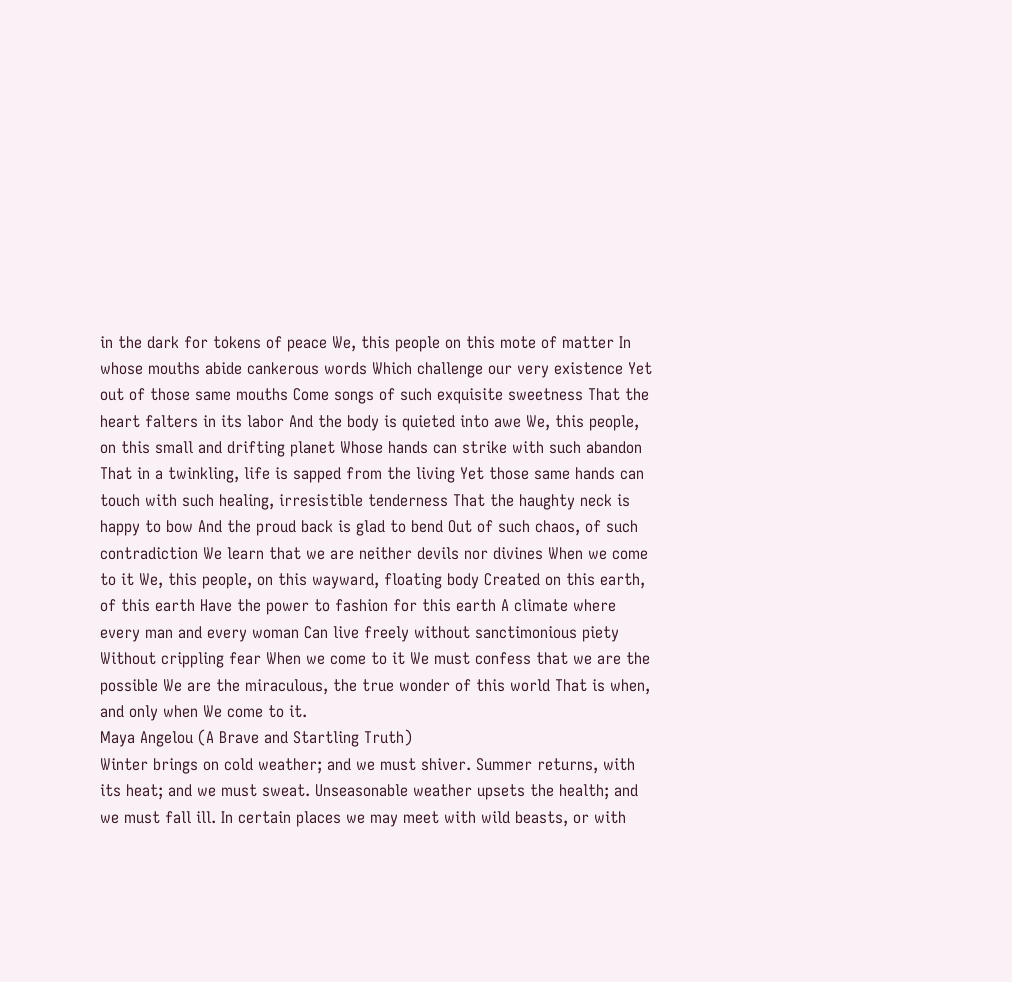in the dark for tokens of peace We, this people on this mote of matter In whose mouths abide cankerous words Which challenge our very existence Yet out of those same mouths Come songs of such exquisite sweetness That the heart falters in its labor And the body is quieted into awe We, this people, on this small and drifting planet Whose hands can strike with such abandon That in a twinkling, life is sapped from the living Yet those same hands can touch with such healing, irresistible tenderness That the haughty neck is happy to bow And the proud back is glad to bend Out of such chaos, of such contradiction We learn that we are neither devils nor divines When we come to it We, this people, on this wayward, floating body Created on this earth, of this earth Have the power to fashion for this earth A climate where every man and every woman Can live freely without sanctimonious piety Without crippling fear When we come to it We must confess that we are the possible We are the miraculous, the true wonder of this world That is when, and only when We come to it.
Maya Angelou (A Brave and Startling Truth)
Winter brings on cold weather; and we must shiver. Summer returns, with its heat; and we must sweat. Unseasonable weather upsets the health; and we must fall ill. In certain places we may meet with wild beasts, or with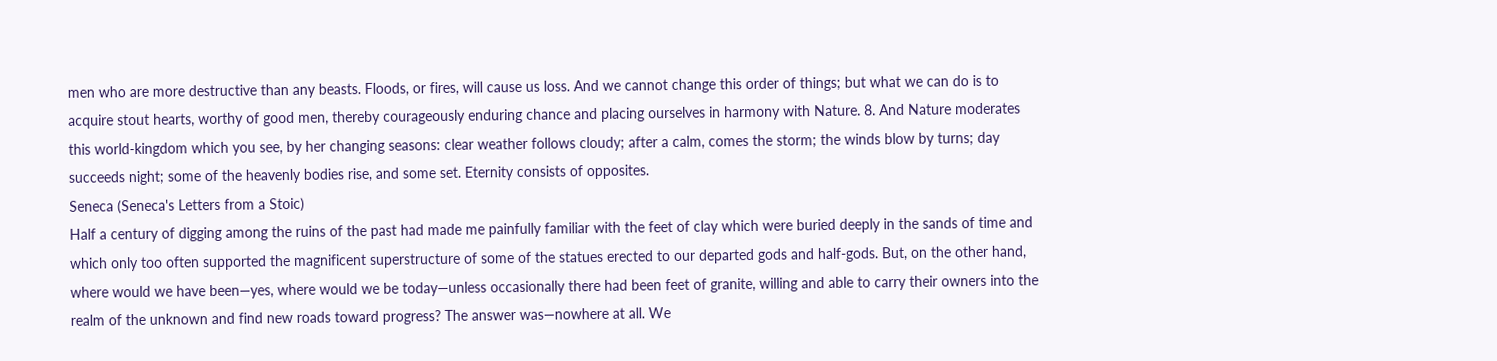men who are more destructive than any beasts. Floods, or fires, will cause us loss. And we cannot change this order of things; but what we can do is to acquire stout hearts, worthy of good men, thereby courageously enduring chance and placing ourselves in harmony with Nature. 8. And Nature moderates this world-kingdom which you see, by her changing seasons: clear weather follows cloudy; after a calm, comes the storm; the winds blow by turns; day succeeds night; some of the heavenly bodies rise, and some set. Eternity consists of opposites.
Seneca (Seneca's Letters from a Stoic)
Half a century of digging among the ruins of the past had made me painfully familiar with the feet of clay which were buried deeply in the sands of time and which only too often supported the magnificent superstructure of some of the statues erected to our departed gods and half-gods. But, on the other hand, where would we have been—yes, where would we be today—unless occasionally there had been feet of granite, willing and able to carry their owners into the realm of the unknown and find new roads toward progress? The answer was—nowhere at all. We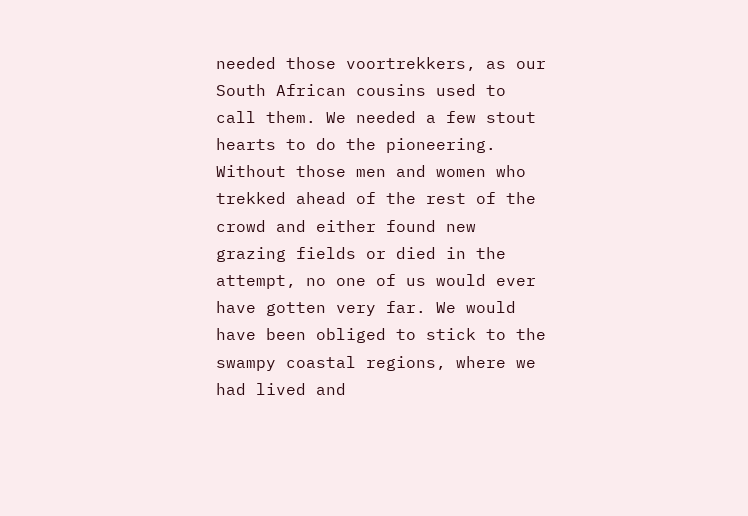needed those voortrekkers, as our South African cousins used to call them. We needed a few stout hearts to do the pioneering. Without those men and women who trekked ahead of the rest of the crowd and either found new grazing fields or died in the attempt, no one of us would ever have gotten very far. We would have been obliged to stick to the swampy coastal regions, where we had lived and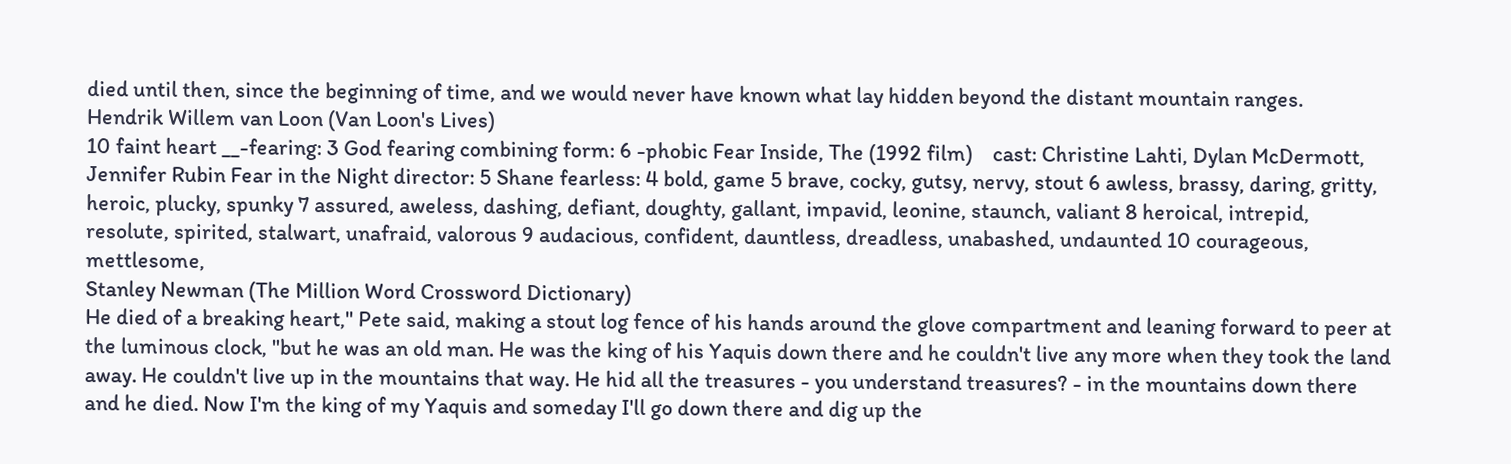died until then, since the beginning of time, and we would never have known what lay hidden beyond the distant mountain ranges.
Hendrik Willem van Loon (Van Loon's Lives)
10 faint heart __-fearing: 3 God fearing combining form: 6 -phobic Fear Inside, The (1992 film)    cast: Christine Lahti, Dylan McDermott, Jennifer Rubin Fear in the Night director: 5 Shane fearless: 4 bold, game 5 brave, cocky, gutsy, nervy, stout 6 awless, brassy, daring, gritty, heroic, plucky, spunky 7 assured, aweless, dashing, defiant, doughty, gallant, impavid, leonine, staunch, valiant 8 heroical, intrepid, resolute, spirited, stalwart, unafraid, valorous 9 audacious, confident, dauntless, dreadless, unabashed, undaunted 10 courageous, mettlesome,
Stanley Newman (The Million Word Crossword Dictionary)
He died of a breaking heart," Pete said, making a stout log fence of his hands around the glove compartment and leaning forward to peer at the luminous clock, "but he was an old man. He was the king of his Yaquis down there and he couldn't live any more when they took the land away. He couldn't live up in the mountains that way. He hid all the treasures - you understand treasures? - in the mountains down there and he died. Now I'm the king of my Yaquis and someday I'll go down there and dig up the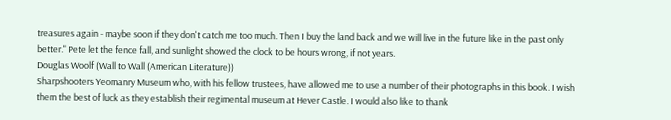treasures again - maybe soon if they don't catch me too much. Then I buy the land back and we will live in the future like in the past only better." Pete let the fence fall, and sunlight showed the clock to be hours wrong, if not years.
Douglas Woolf (Wall to Wall (American Literature))
Sharpshooters Yeomanry Museum who, with his fellow trustees, have allowed me to use a number of their photographs in this book. I wish them the best of luck as they establish their regimental museum at Hever Castle. I would also like to thank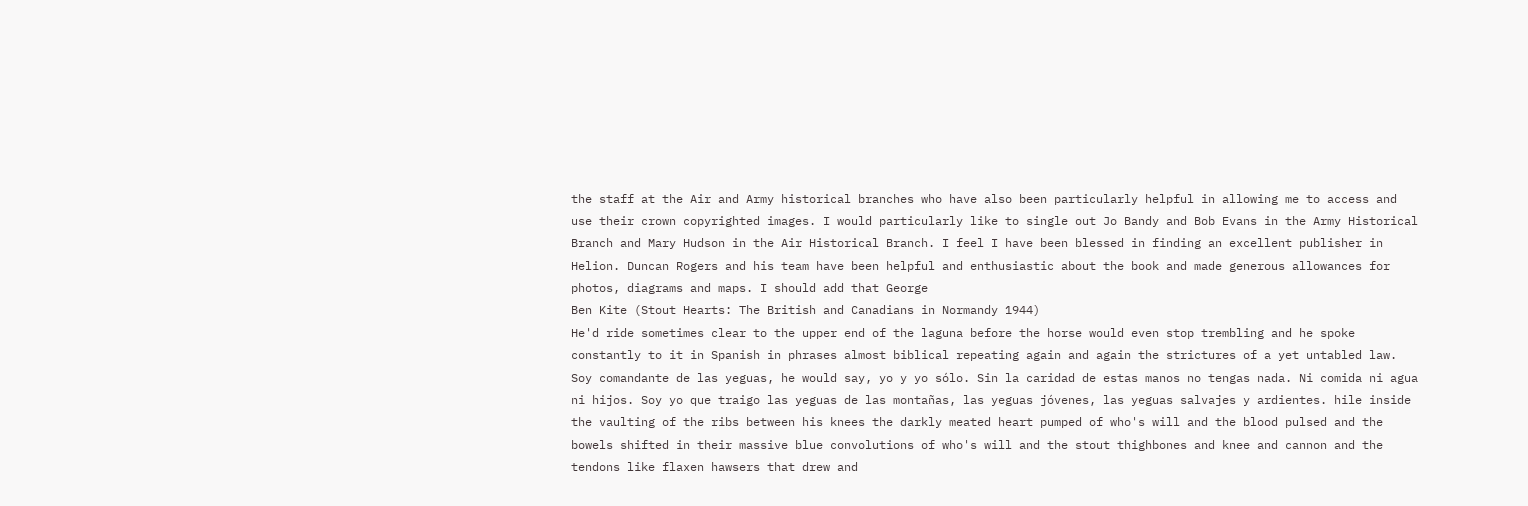the staff at the Air and Army historical branches who have also been particularly helpful in allowing me to access and use their crown copyrighted images. I would particularly like to single out Jo Bandy and Bob Evans in the Army Historical Branch and Mary Hudson in the Air Historical Branch. I feel I have been blessed in finding an excellent publisher in Helion. Duncan Rogers and his team have been helpful and enthusiastic about the book and made generous allowances for photos, diagrams and maps. I should add that George
Ben Kite (Stout Hearts: The British and Canadians in Normandy 1944)
He'd ride sometimes clear to the upper end of the laguna before the horse would even stop trembling and he spoke constantly to it in Spanish in phrases almost biblical repeating again and again the strictures of a yet untabled law. Soy comandante de las yeguas, he would say, yo y yo sólo. Sin la caridad de estas manos no tengas nada. Ni comida ni agua ni hijos. Soy yo que traigo las yeguas de las montañas, las yeguas jóvenes, las yeguas salvajes y ardientes. hile inside the vaulting of the ribs between his knees the darkly meated heart pumped of who's will and the blood pulsed and the bowels shifted in their massive blue convolutions of who's will and the stout thighbones and knee and cannon and the tendons like flaxen hawsers that drew and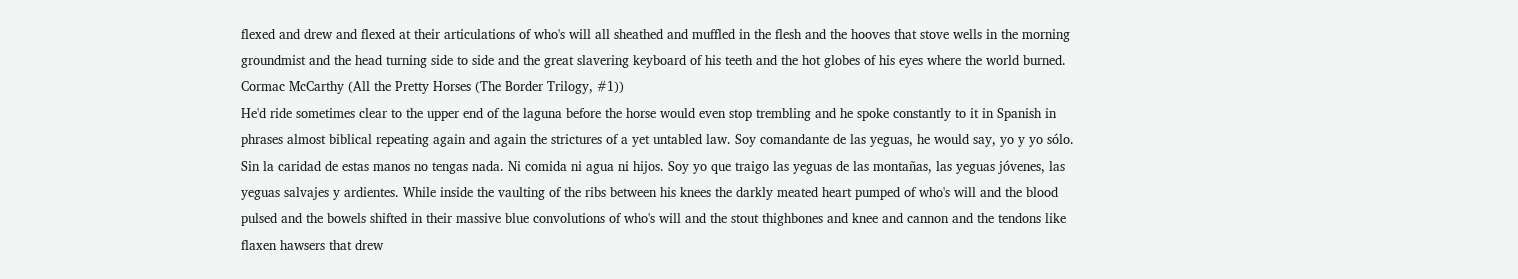flexed and drew and flexed at their articulations of who's will all sheathed and muffled in the flesh and the hooves that stove wells in the morning groundmist and the head turning side to side and the great slavering keyboard of his teeth and the hot globes of his eyes where the world burned.
Cormac McCarthy (All the Pretty Horses (The Border Trilogy, #1))
He'd ride sometimes clear to the upper end of the laguna before the horse would even stop trembling and he spoke constantly to it in Spanish in phrases almost biblical repeating again and again the strictures of a yet untabled law. Soy comandante de las yeguas, he would say, yo y yo sólo. Sin la caridad de estas manos no tengas nada. Ni comida ni agua ni hijos. Soy yo que traigo las yeguas de las montañas, las yeguas jóvenes, las yeguas salvajes y ardientes. While inside the vaulting of the ribs between his knees the darkly meated heart pumped of who's will and the blood pulsed and the bowels shifted in their massive blue convolutions of who's will and the stout thighbones and knee and cannon and the tendons like flaxen hawsers that drew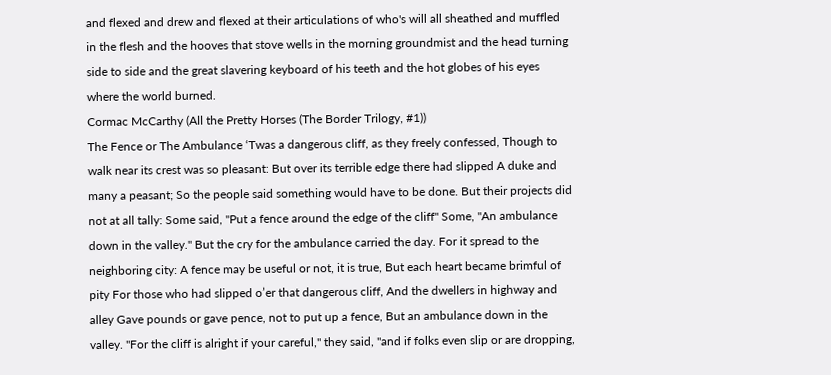and flexed and drew and flexed at their articulations of who's will all sheathed and muffled in the flesh and the hooves that stove wells in the morning groundmist and the head turning side to side and the great slavering keyboard of his teeth and the hot globes of his eyes where the world burned.
Cormac McCarthy (All the Pretty Horses (The Border Trilogy, #1))
The Fence or The Ambulance ‘Twas a dangerous cliff, as they freely confessed, Though to walk near its crest was so pleasant: But over its terrible edge there had slipped A duke and many a peasant; So the people said something would have to be done. But their projects did not at all tally: Some said, "Put a fence around the edge of the cliff" Some, "An ambulance down in the valley." But the cry for the ambulance carried the day. For it spread to the neighboring city: A fence may be useful or not, it is true, But each heart became brimful of pity For those who had slipped o’er that dangerous cliff, And the dwellers in highway and alley Gave pounds or gave pence, not to put up a fence, But an ambulance down in the valley. "For the cliff is alright if your careful," they said, "and if folks even slip or are dropping,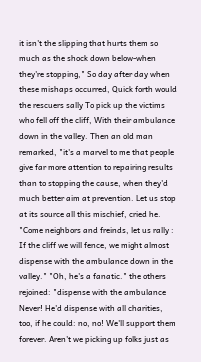it isn't the slipping that hurts them so much as the shock down below-when they're stopping," So day after day when these mishaps occurred, Quick forth would the rescuers sally To pick up the victims who fell off the cliff, With their ambulance down in the valley. Then an old man remarked, "it's a marvel to me that people give far more attention to repairing results than to stopping the cause, when they'd much better aim at prevention. Let us stop at its source all this mischief, cried he. "Come neighbors and freinds, let us rally : If the cliff we will fence, we might almost dispense with the ambulance down in the valley." "Oh, he's a fanatic." the others rejoined: "dispense with the ambulance Never! He'd dispense with all charities, too, if he could: no, no! We'll support them forever. Aren't we picking up folks just as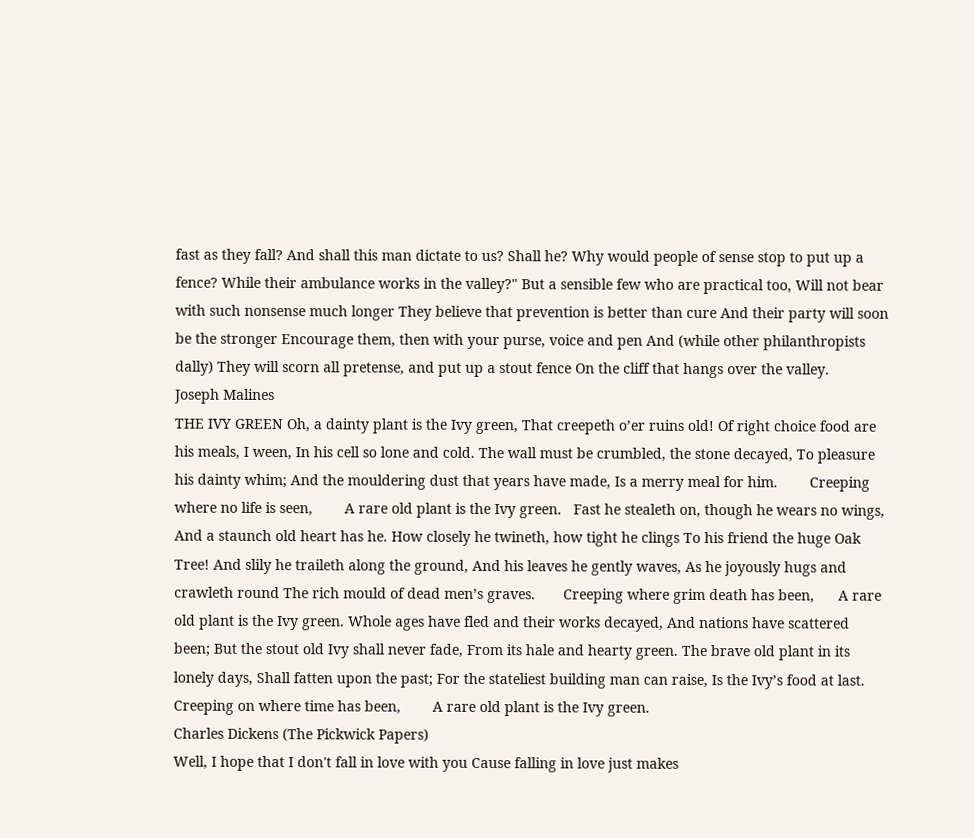fast as they fall? And shall this man dictate to us? Shall he? Why would people of sense stop to put up a fence? While their ambulance works in the valley?" But a sensible few who are practical too, Will not bear with such nonsense much longer They believe that prevention is better than cure And their party will soon be the stronger Encourage them, then with your purse, voice and pen And (while other philanthropists dally) They will scorn all pretense, and put up a stout fence On the cliff that hangs over the valley.
Joseph Malines
THE IVY GREEN Oh, a dainty plant is the Ivy green, That creepeth o’er ruins old! Of right choice food are his meals, I ween, In his cell so lone and cold. The wall must be crumbled, the stone decayed, To pleasure his dainty whim; And the mouldering dust that years have made, Is a merry meal for him.        Creeping where no life is seen,        A rare old plant is the Ivy green.   Fast he stealeth on, though he wears no wings, And a staunch old heart has he. How closely he twineth, how tight he clings To his friend the huge Oak Tree! And slily he traileth along the ground, And his leaves he gently waves, As he joyously hugs and crawleth round The rich mould of dead men’s graves.       Creeping where grim death has been,      A rare old plant is the Ivy green. Whole ages have fled and their works decayed, And nations have scattered been; But the stout old Ivy shall never fade, From its hale and hearty green. The brave old plant in its lonely days, Shall fatten upon the past; For the stateliest building man can raise, Is the Ivy’s food at last. Creeping on where time has been,        A rare old plant is the Ivy green.
Charles Dickens (The Pickwick Papers)
Well, I hope that I don't fall in love with you Cause falling in love just makes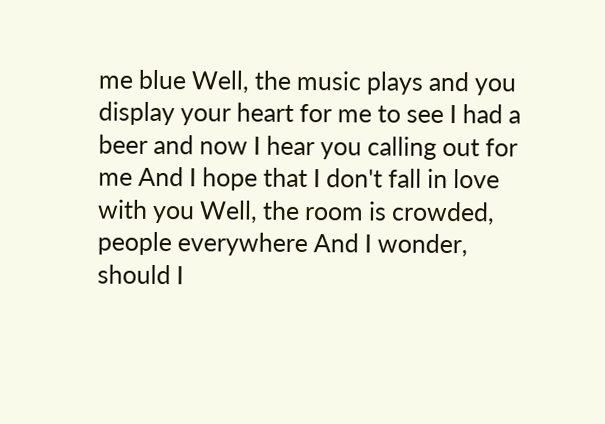me blue Well, the music plays and you display your heart for me to see I had a beer and now I hear you calling out for me And I hope that I don't fall in love with you Well, the room is crowded, people everywhere And I wonder, should I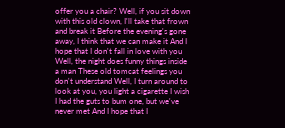offer you a chair? Well, if you sit down with this old clown, I'll take that frown and break it Before the evening's gone away, I think that we can make it And I hope that I don't fall in love with you Well, the night does funny things inside a man These old tomcat feelings you don't understand Well, I turn around to look at you, you light a cigarette I wish I had the guts to bum one, but we've never met And I hope that I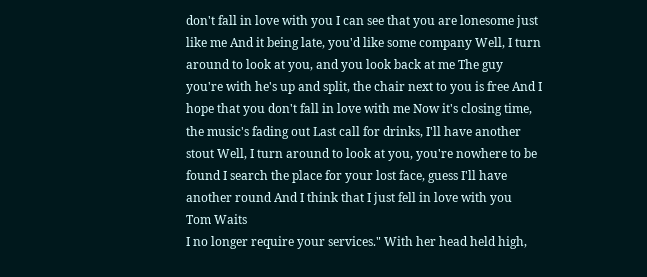don't fall in love with you I can see that you are lonesome just like me And it being late, you'd like some company Well, I turn around to look at you, and you look back at me The guy you're with he's up and split, the chair next to you is free And I hope that you don't fall in love with me Now it's closing time, the music's fading out Last call for drinks, I'll have another stout Well, I turn around to look at you, you're nowhere to be found I search the place for your lost face, guess I'll have another round And I think that I just fell in love with you
Tom Waits
I no longer require your services." With her head held high,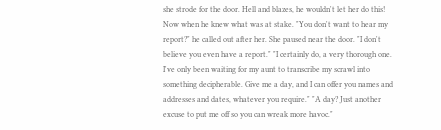she strode for the door. Hell and blazes, he wouldn't let her do this! Now when he knew what was at stake. "You don't want to hear my report?" he called out after her. She paused near the door. "I don't believe you even have a report." "I certainly do, a very thorough one. I've only been waiting for my aunt to transcribe my scrawl into something decipherable. Give me a day, and I can offer you names and addresses and dates, whatever you require." "A day? Just another excuse to put me off so you can wreak more havoc."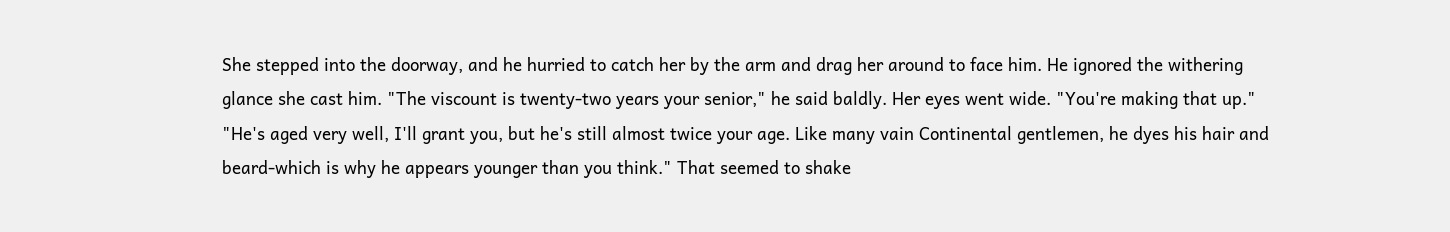She stepped into the doorway, and he hurried to catch her by the arm and drag her around to face him. He ignored the withering glance she cast him. "The viscount is twenty-two years your senior," he said baldly. Her eyes went wide. "You're making that up." "He's aged very well, I'll grant you, but he's still almost twice your age. Like many vain Continental gentlemen, he dyes his hair and beard-which is why he appears younger than you think." That seemed to shake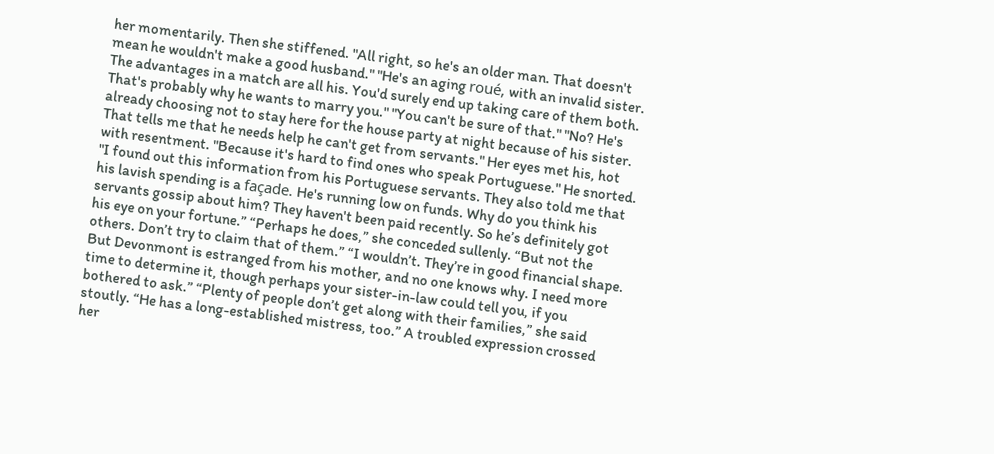her momentarily. Then she stiffened. "All right, so he's an older man. That doesn't mean he wouldn't make a good husband." "He's an aging roué, with an invalid sister. The advantages in a match are all his. You'd surely end up taking care of them both. That's probably why he wants to marry you." "You can't be sure of that." "No? He's already choosing not to stay here for the house party at night because of his sister. That tells me that he needs help he can't get from servants." Her eyes met his, hot with resentment. "Because it's hard to find ones who speak Portuguese." He snorted. "I found out this information from his Portuguese servants. They also told me that his lavish spending is a façade. He's running low on funds. Why do you think his servants gossip about him? They haven't been paid recently. So he’s definitely got his eye on your fortune.” “Perhaps he does,” she conceded sullenly. “But not the others. Don’t try to claim that of them.” “I wouldn’t. They’re in good financial shape. But Devonmont is estranged from his mother, and no one knows why. I need more time to determine it, though perhaps your sister-in-law could tell you, if you bothered to ask.” “Plenty of people don’t get along with their families,” she said stoutly. “He has a long-established mistress, too.” A troubled expression crossed her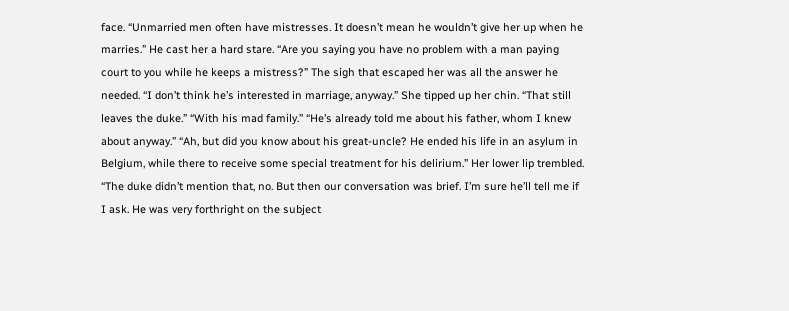face. “Unmarried men often have mistresses. It doesn’t mean he wouldn’t give her up when he marries.” He cast her a hard stare. “Are you saying you have no problem with a man paying court to you while he keeps a mistress?” The sigh that escaped her was all the answer he needed. “I don’t think he’s interested in marriage, anyway.” She tipped up her chin. “That still leaves the duke.” “With his mad family.” “He’s already told me about his father, whom I knew about anyway.” “Ah, but did you know about his great-uncle? He ended his life in an asylum in Belgium, while there to receive some special treatment for his delirium.” Her lower lip trembled. “The duke didn’t mention that, no. But then our conversation was brief. I’m sure he’ll tell me if I ask. He was very forthright on the subject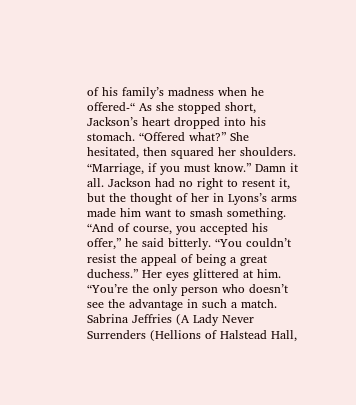of his family’s madness when he offered-“ As she stopped short, Jackson’s heart dropped into his stomach. “Offered what?” She hesitated, then squared her shoulders. “Marriage, if you must know.” Damn it all. Jackson had no right to resent it, but the thought of her in Lyons’s arms made him want to smash something. “And of course, you accepted his offer,” he said bitterly. “You couldn’t resist the appeal of being a great duchess.” Her eyes glittered at him. “You’re the only person who doesn’t see the advantage in such a match.
Sabrina Jeffries (A Lady Never Surrenders (Hellions of Halstead Hall,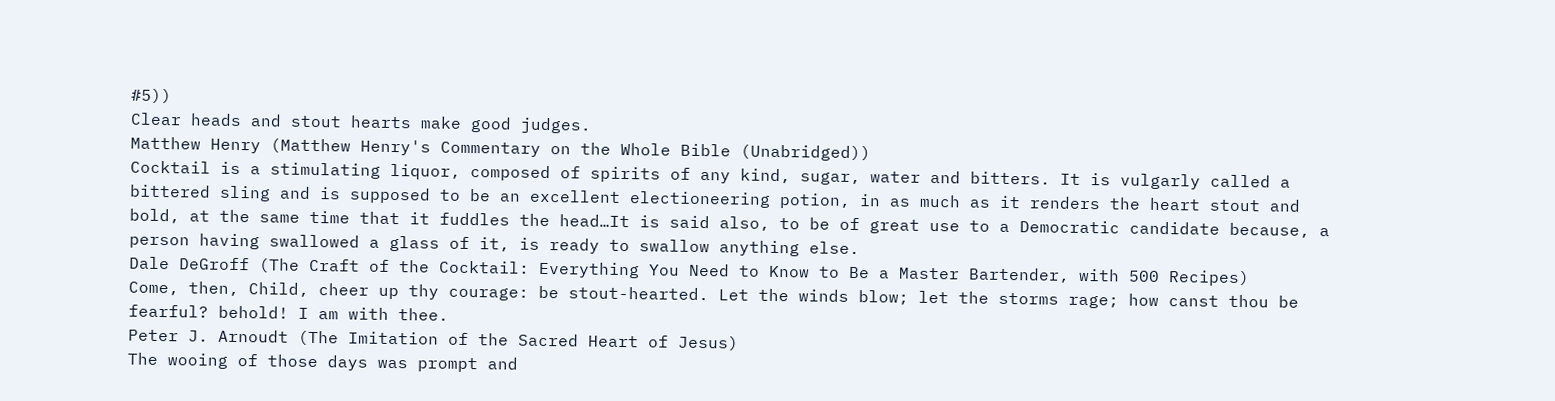#5))
Clear heads and stout hearts make good judges.
Matthew Henry (Matthew Henry's Commentary on the Whole Bible (Unabridged))
Cocktail is a stimulating liquor, composed of spirits of any kind, sugar, water and bitters. It is vulgarly called a bittered sling and is supposed to be an excellent electioneering potion, in as much as it renders the heart stout and bold, at the same time that it fuddles the head…It is said also, to be of great use to a Democratic candidate because, a person having swallowed a glass of it, is ready to swallow anything else.
Dale DeGroff (The Craft of the Cocktail: Everything You Need to Know to Be a Master Bartender, with 500 Recipes)
Come, then, Child, cheer up thy courage: be stout-hearted. Let the winds blow; let the storms rage; how canst thou be fearful? behold! I am with thee.
Peter J. Arnoudt (The Imitation of the Sacred Heart of Jesus)
The wooing of those days was prompt and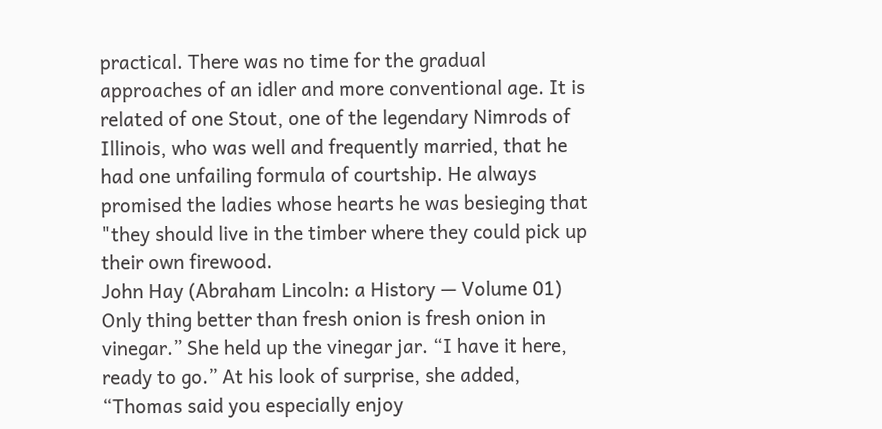practical. There was no time for the gradual approaches of an idler and more conventional age. It is related of one Stout, one of the legendary Nimrods of Illinois, who was well and frequently married, that he had one unfailing formula of courtship. He always promised the ladies whose hearts he was besieging that "they should live in the timber where they could pick up their own firewood.
John Hay (Abraham Lincoln: a History — Volume 01)
Only thing better than fresh onion is fresh onion in vinegar.” She held up the vinegar jar. “I have it here, ready to go.” At his look of surprise, she added, “Thomas said you especially enjoy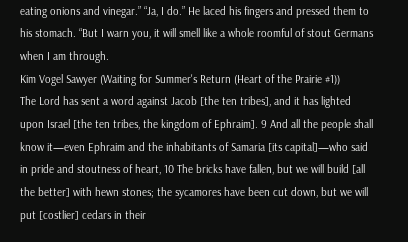eating onions and vinegar.” “Ja, I do.” He laced his fingers and pressed them to his stomach. “But I warn you, it will smell like a whole roomful of stout Germans when I am through.
Kim Vogel Sawyer (Waiting for Summer's Return (Heart of the Prairie #1))
The Lord has sent a word against Jacob [the ten tribes], and it has lighted upon Israel [the ten tribes, the kingdom of Ephraim]. 9 And all the people shall know it—even Ephraim and the inhabitants of Samaria [its capital]—who said in pride and stoutness of heart, 10 The bricks have fallen, but we will build [all the better] with hewn stones; the sycamores have been cut down, but we will put [costlier] cedars in their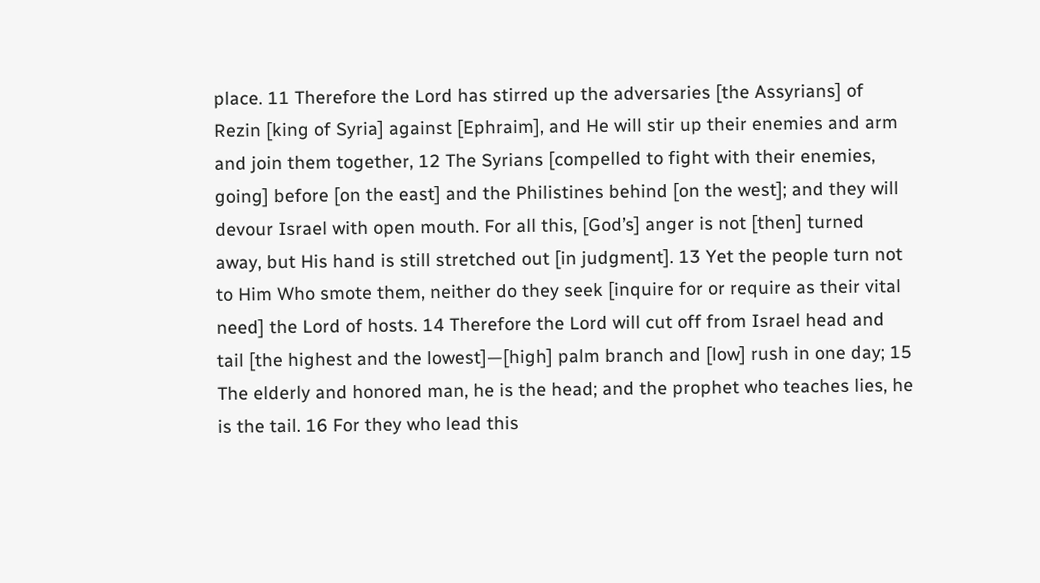place. 11 Therefore the Lord has stirred up the adversaries [the Assyrians] of Rezin [king of Syria] against [Ephraim], and He will stir up their enemies and arm and join them together, 12 The Syrians [compelled to fight with their enemies, going] before [on the east] and the Philistines behind [on the west]; and they will devour Israel with open mouth. For all this, [God’s] anger is not [then] turned away, but His hand is still stretched out [in judgment]. 13 Yet the people turn not to Him Who smote them, neither do they seek [inquire for or require as their vital need] the Lord of hosts. 14 Therefore the Lord will cut off from Israel head and tail [the highest and the lowest]—[high] palm branch and [low] rush in one day; 15 The elderly and honored man, he is the head; and the prophet who teaches lies, he is the tail. 16 For they who lead this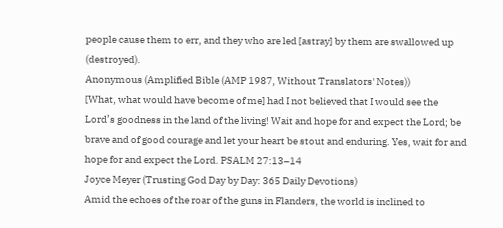people cause them to err, and they who are led [astray] by them are swallowed up (destroyed).
Anonymous (Amplified Bible (AMP 1987, Without Translators' Notes))
[What, what would have become of me] had I not believed that I would see the Lord’s goodness in the land of the living! Wait and hope for and expect the Lord; be brave and of good courage and let your heart be stout and enduring. Yes, wait for and hope for and expect the Lord. PSALM 27:13–14
Joyce Meyer (Trusting God Day by Day: 365 Daily Devotions)
Amid the echoes of the roar of the guns in Flanders, the world is inclined to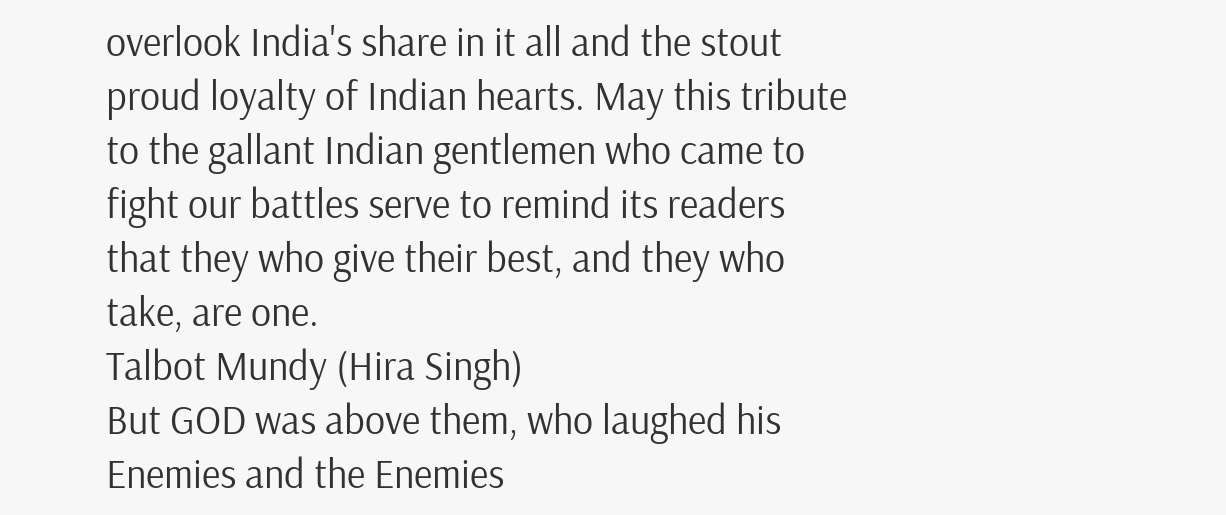overlook India's share in it all and the stout proud loyalty of Indian hearts. May this tribute to the gallant Indian gentlemen who came to fight our battles serve to remind its readers that they who give their best, and they who take, are one.
Talbot Mundy (Hira Singh)
But GOD was above them, who laughed his Enemies and the Enemies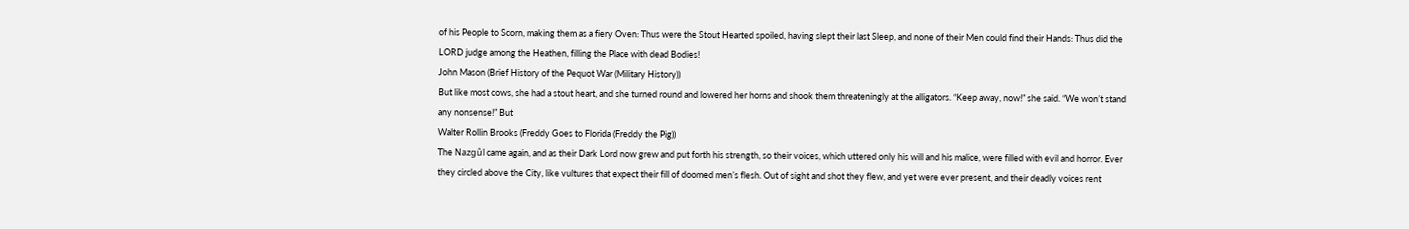of his People to Scorn, making them as a fiery Oven: Thus were the Stout Hearted spoiled, having slept their last Sleep, and none of their Men could find their Hands: Thus did the LORD judge among the Heathen, filling the Place with dead Bodies!
John Mason (Brief History of the Pequot War (Military History))
But like most cows, she had a stout heart, and she turned round and lowered her horns and shook them threateningly at the alligators. “Keep away, now!” she said. “We won’t stand any nonsense!” But
Walter Rollin Brooks (Freddy Goes to Florida (Freddy the Pig))
The Nazgûl came again, and as their Dark Lord now grew and put forth his strength, so their voices, which uttered only his will and his malice, were filled with evil and horror. Ever they circled above the City, like vultures that expect their fill of doomed men’s flesh. Out of sight and shot they flew, and yet were ever present, and their deadly voices rent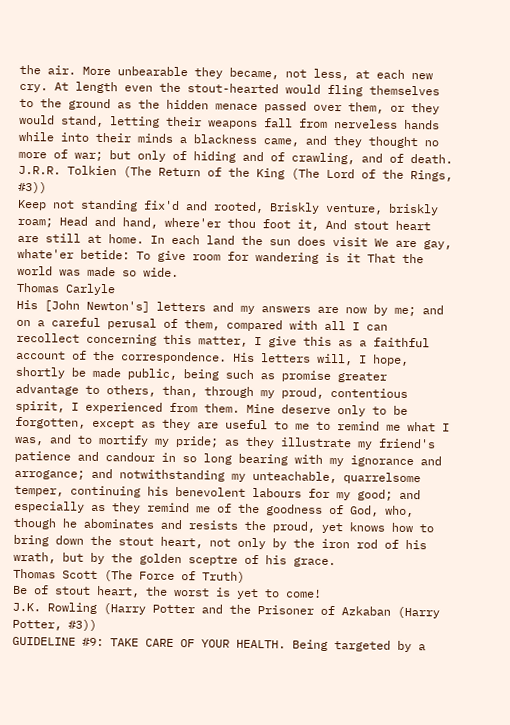the air. More unbearable they became, not less, at each new cry. At length even the stout-hearted would fling themselves to the ground as the hidden menace passed over them, or they would stand, letting their weapons fall from nerveless hands while into their minds a blackness came, and they thought no more of war; but only of hiding and of crawling, and of death.
J.R.R. Tolkien (The Return of the King (The Lord of the Rings, #3))
Keep not standing fix'd and rooted, Briskly venture, briskly roam; Head and hand, where'er thou foot it, And stout heart are still at home. In each land the sun does visit We are gay, whate'er betide: To give room for wandering is it That the world was made so wide.
Thomas Carlyle
His [John Newton's] letters and my answers are now by me; and on a careful perusal of them, compared with all I can recollect concerning this matter, I give this as a faithful account of the correspondence. His letters will, I hope, shortly be made public, being such as promise greater advantage to others, than, through my proud, contentious spirit, I experienced from them. Mine deserve only to be forgotten, except as they are useful to me to remind me what I was, and to mortify my pride; as they illustrate my friend's patience and candour in so long bearing with my ignorance and arrogance; and notwithstanding my unteachable, quarrelsome temper, continuing his benevolent labours for my good; and especially as they remind me of the goodness of God, who, though he abominates and resists the proud, yet knows how to bring down the stout heart, not only by the iron rod of his wrath, but by the golden sceptre of his grace.
Thomas Scott (The Force of Truth)
Be of stout heart, the worst is yet to come!
J.K. Rowling (Harry Potter and the Prisoner of Azkaban (Harry Potter, #3))
GUIDELINE #9: TAKE CARE OF YOUR HEALTH. Being targeted by a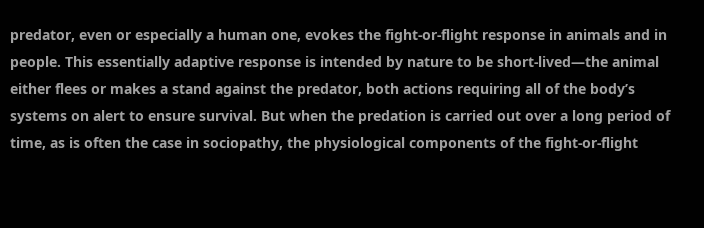predator, even or especially a human one, evokes the fight-or-flight response in animals and in people. This essentially adaptive response is intended by nature to be short-lived—the animal either flees or makes a stand against the predator, both actions requiring all of the body’s systems on alert to ensure survival. But when the predation is carried out over a long period of time, as is often the case in sociopathy, the physiological components of the fight-or-flight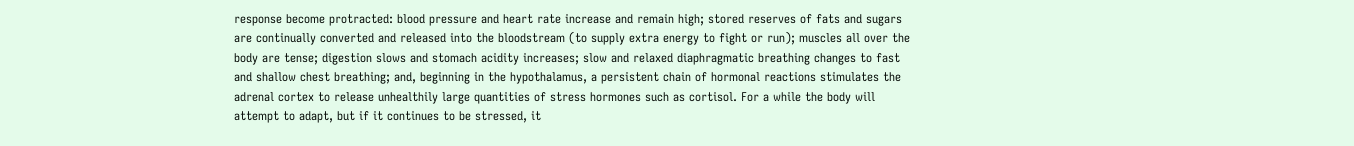response become protracted: blood pressure and heart rate increase and remain high; stored reserves of fats and sugars are continually converted and released into the bloodstream (to supply extra energy to fight or run); muscles all over the body are tense; digestion slows and stomach acidity increases; slow and relaxed diaphragmatic breathing changes to fast and shallow chest breathing; and, beginning in the hypothalamus, a persistent chain of hormonal reactions stimulates the adrenal cortex to release unhealthily large quantities of stress hormones such as cortisol. For a while the body will attempt to adapt, but if it continues to be stressed, it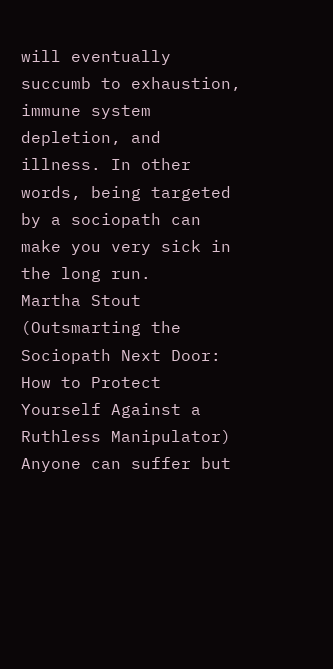will eventually succumb to exhaustion, immune system depletion, and illness. In other words, being targeted by a sociopath can make you very sick in the long run.
Martha Stout (Outsmarting the Sociopath Next Door: How to Protect Yourself Against a Ruthless Manipulator)
Anyone can suffer but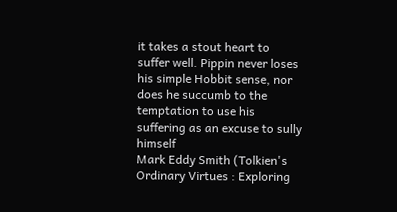it takes a stout heart to suffer well. Pippin never loses his simple Hobbit sense, nor does he succumb to the temptation to use his suffering as an excuse to sully himself
Mark Eddy Smith (Tolkien's Ordinary Virtues : Exploring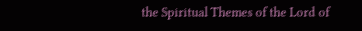the Spiritual Themes of the Lord of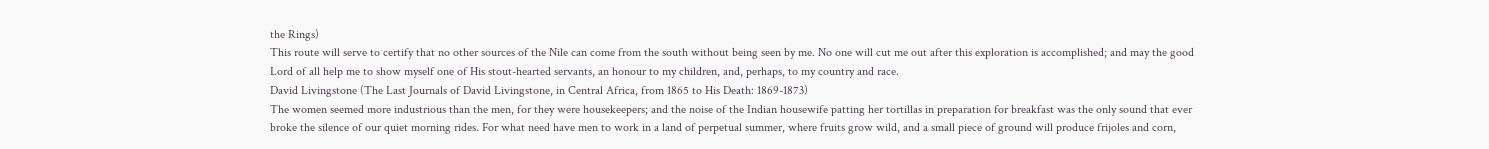the Rings)
This route will serve to certify that no other sources of the Nile can come from the south without being seen by me. No one will cut me out after this exploration is accomplished; and may the good Lord of all help me to show myself one of His stout-hearted servants, an honour to my children, and, perhaps, to my country and race.
David Livingstone (The Last Journals of David Livingstone, in Central Africa, from 1865 to His Death: 1869-1873)
The women seemed more industrious than the men, for they were housekeepers; and the noise of the Indian housewife patting her tortillas in preparation for breakfast was the only sound that ever broke the silence of our quiet morning rides. For what need have men to work in a land of perpetual summer, where fruits grow wild, and a small piece of ground will produce frijoles and corn,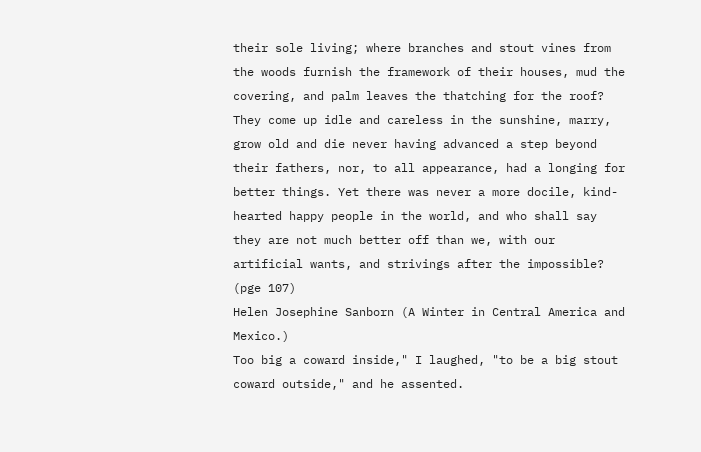their sole living; where branches and stout vines from the woods furnish the framework of their houses, mud the covering, and palm leaves the thatching for the roof? They come up idle and careless in the sunshine, marry, grow old and die never having advanced a step beyond their fathers, nor, to all appearance, had a longing for better things. Yet there was never a more docile, kind-hearted happy people in the world, and who shall say they are not much better off than we, with our artificial wants, and strivings after the impossible? (pge 107)
Helen Josephine Sanborn (A Winter in Central America and Mexico.)
Too big a coward inside," I laughed, "to be a big stout coward outside," and he assented.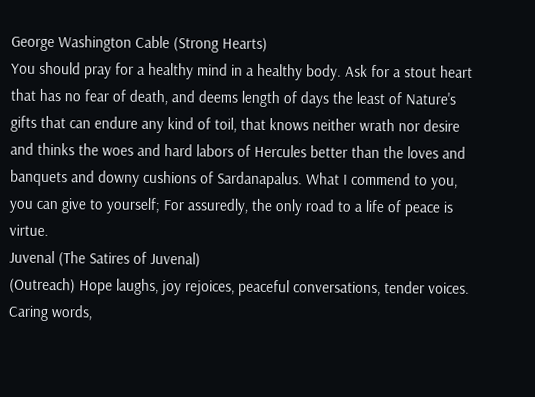George Washington Cable (Strong Hearts)
You should pray for a healthy mind in a healthy body. Ask for a stout heart that has no fear of death, and deems length of days the least of Nature's gifts that can endure any kind of toil, that knows neither wrath nor desire and thinks the woes and hard labors of Hercules better than the loves and banquets and downy cushions of Sardanapalus. What I commend to you, you can give to yourself; For assuredly, the only road to a life of peace is virtue.
Juvenal (The Satires of Juvenal)
(Outreach) Hope laughs, joy rejoices, peaceful conversations, tender voices. Caring words,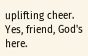uplifting cheer. Yes, friend, God's here.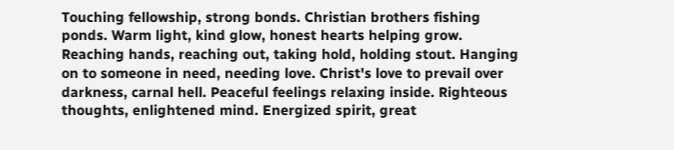Touching fellowship, strong bonds. Christian brothers fishing ponds. Warm light, kind glow, honest hearts helping grow. Reaching hands, reaching out, taking hold, holding stout. Hanging on to someone in need, needing love. Christ's love to prevail over darkness, carnal hell. Peaceful feelings relaxing inside. Righteous thoughts, enlightened mind. Energized spirit, great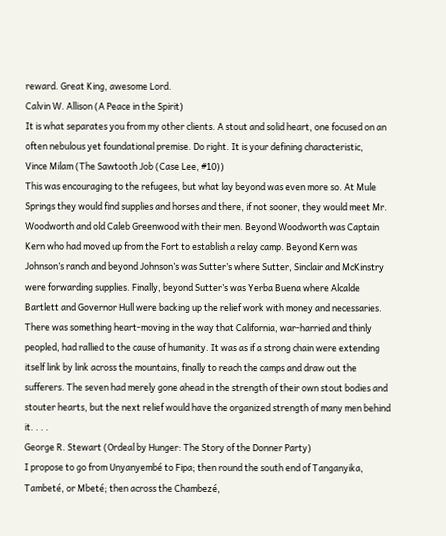reward. Great King, awesome Lord.
Calvin W. Allison (A Peace in the Spirit)
It is what separates you from my other clients. A stout and solid heart, one focused on an often nebulous yet foundational premise. Do right. It is your defining characteristic,
Vince Milam (The Sawtooth Job (Case Lee, #10))
This was encouraging to the refugees, but what lay beyond was even more so. At Mule Springs they would find supplies and horses and there, if not sooner, they would meet Mr. Woodworth and old Caleb Greenwood with their men. Beyond Woodworth was Captain Kern who had moved up from the Fort to establish a relay camp. Beyond Kern was Johnson’s ranch and beyond Johnson’s was Sutter’s where Sutter, Sinclair and McKinstry were forwarding supplies. Finally, beyond Sutter’s was Yerba Buena where Alcalde Bartlett and Governor Hull were backing up the relief work with money and necessaries. There was something heart-moving in the way that California, war-harried and thinly peopled, had rallied to the cause of humanity. It was as if a strong chain were extending itself link by link across the mountains, finally to reach the camps and draw out the sufferers. The seven had merely gone ahead in the strength of their own stout bodies and stouter hearts, but the next relief would have the organized strength of many men behind it. . . .
George R. Stewart (Ordeal by Hunger: The Story of the Donner Party)
I propose to go from Unyanyembé to Fipa; then round the south end of Tanganyika, Tambeté, or Mbeté; then across the Chambezé,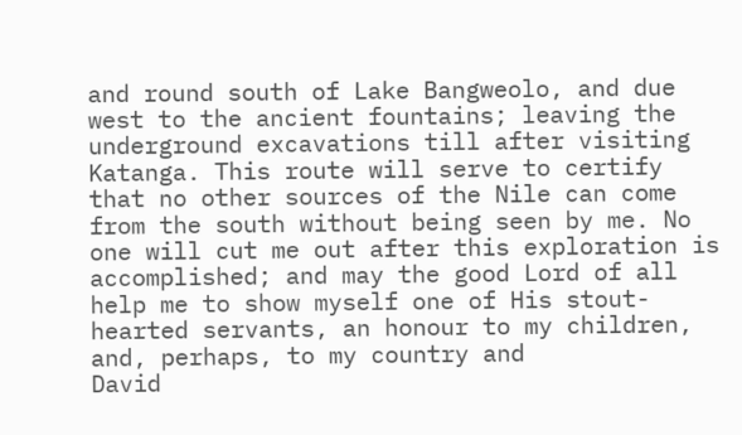and round south of Lake Bangweolo, and due west to the ancient fountains; leaving the underground excavations till after visiting Katanga. This route will serve to certify that no other sources of the Nile can come from the south without being seen by me. No one will cut me out after this exploration is accomplished; and may the good Lord of all help me to show myself one of His stout-hearted servants, an honour to my children, and, perhaps, to my country and
David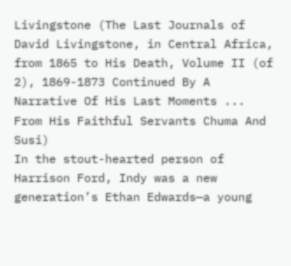Livingstone (The Last Journals of David Livingstone, in Central Africa, from 1865 to His Death, Volume II (of 2), 1869-1873 Continued By A Narrative Of His Last Moments ... From His Faithful Servants Chuma And Susi)
In the stout-hearted person of Harrison Ford, Indy was a new generation’s Ethan Edwards—a young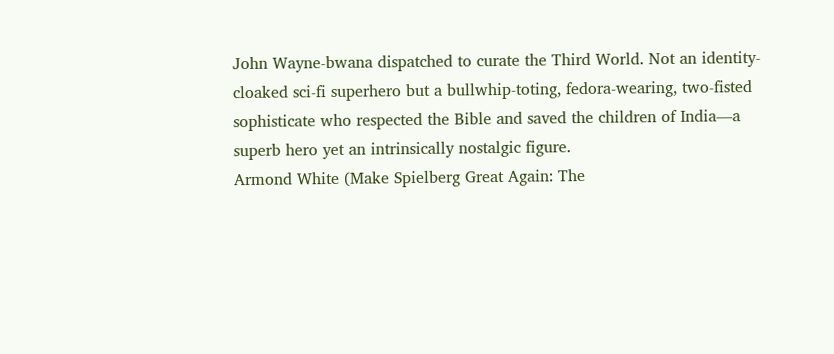John Wayne-bwana dispatched to curate the Third World. Not an identity-cloaked sci-fi superhero but a bullwhip-toting, fedora-wearing, two-fisted sophisticate who respected the Bible and saved the children of India—a superb hero yet an intrinsically nostalgic figure.
Armond White (Make Spielberg Great Again: The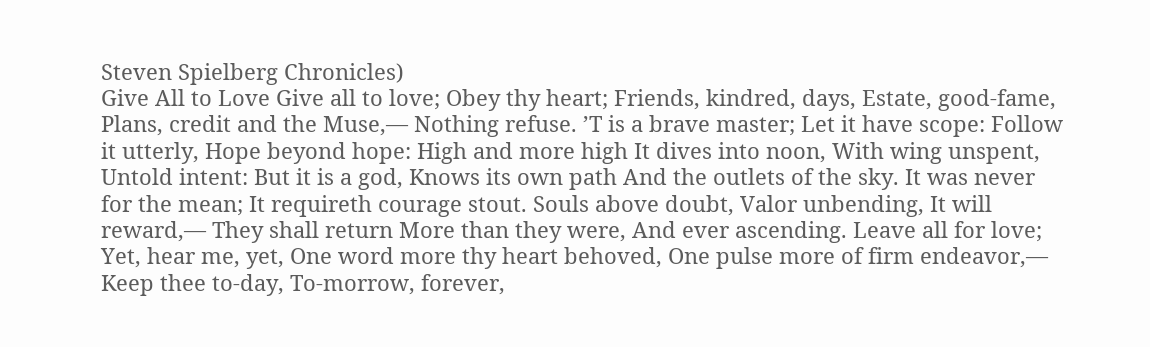Steven Spielberg Chronicles)
Give All to Love Give all to love; Obey thy heart; Friends, kindred, days, Estate, good-fame, Plans, credit and the Muse,— Nothing refuse. ’T is a brave master; Let it have scope: Follow it utterly, Hope beyond hope: High and more high It dives into noon, With wing unspent, Untold intent: But it is a god, Knows its own path And the outlets of the sky. It was never for the mean; It requireth courage stout. Souls above doubt, Valor unbending, It will reward,— They shall return More than they were, And ever ascending. Leave all for love; Yet, hear me, yet, One word more thy heart behoved, One pulse more of firm endeavor,— Keep thee to-day, To-morrow, forever,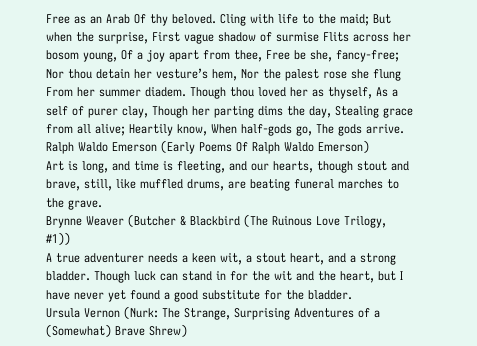Free as an Arab Of thy beloved. Cling with life to the maid; But when the surprise, First vague shadow of surmise Flits across her bosom young, Of a joy apart from thee, Free be she, fancy-free; Nor thou detain her vesture’s hem, Nor the palest rose she flung From her summer diadem. Though thou loved her as thyself, As a self of purer clay, Though her parting dims the day, Stealing grace from all alive; Heartily know, When half-gods go, The gods arrive.
Ralph Waldo Emerson (Early Poems Of Ralph Waldo Emerson)
Art is long, and time is fleeting, and our hearts, though stout and brave, still, like muffled drums, are beating funeral marches to the grave.
Brynne Weaver (Butcher & Blackbird (The Ruinous Love Trilogy, #1))
A true adventurer needs a keen wit, a stout heart, and a strong bladder. Though luck can stand in for the wit and the heart, but I have never yet found a good substitute for the bladder.
Ursula Vernon (Nurk: The Strange, Surprising Adventures of a (Somewhat) Brave Shrew)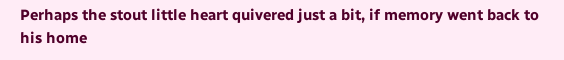Perhaps the stout little heart quivered just a bit, if memory went back to his home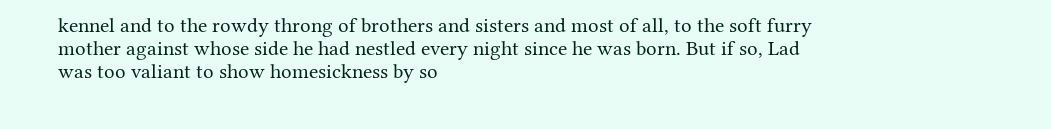kennel and to the rowdy throng of brothers and sisters and most of all, to the soft furry mother against whose side he had nestled every night since he was born. But if so, Lad was too valiant to show homesickness by so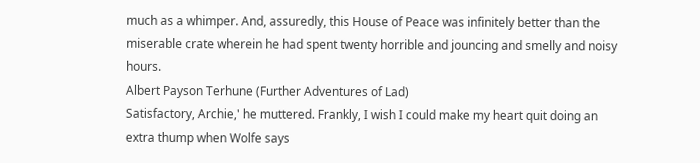much as a whimper. And, assuredly, this House of Peace was infinitely better than the miserable crate wherein he had spent twenty horrible and jouncing and smelly and noisy hours.
Albert Payson Terhune (Further Adventures of Lad)
Satisfactory, Archie,' he muttered. Frankly, I wish I could make my heart quit doing an extra thump when Wolfe says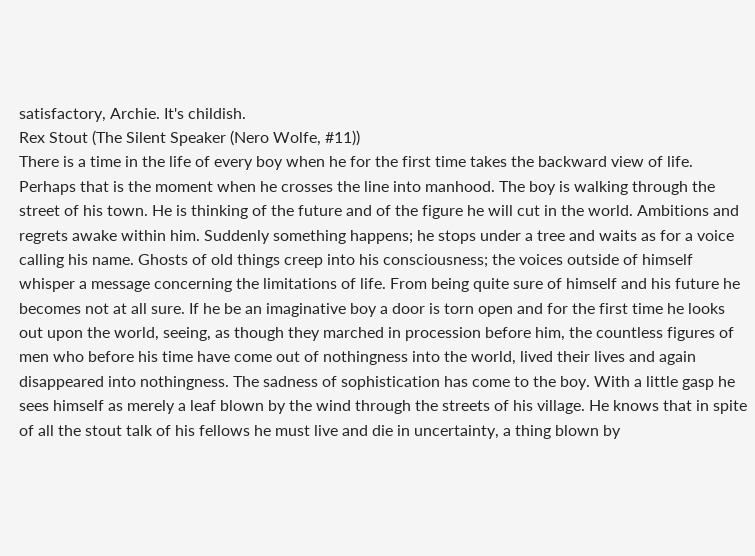satisfactory, Archie. It's childish.
Rex Stout (The Silent Speaker (Nero Wolfe, #11))
There is a time in the life of every boy when he for the first time takes the backward view of life. Perhaps that is the moment when he crosses the line into manhood. The boy is walking through the street of his town. He is thinking of the future and of the figure he will cut in the world. Ambitions and regrets awake within him. Suddenly something happens; he stops under a tree and waits as for a voice calling his name. Ghosts of old things creep into his consciousness; the voices outside of himself whisper a message concerning the limitations of life. From being quite sure of himself and his future he becomes not at all sure. If he be an imaginative boy a door is torn open and for the first time he looks out upon the world, seeing, as though they marched in procession before him, the countless figures of men who before his time have come out of nothingness into the world, lived their lives and again disappeared into nothingness. The sadness of sophistication has come to the boy. With a little gasp he sees himself as merely a leaf blown by the wind through the streets of his village. He knows that in spite of all the stout talk of his fellows he must live and die in uncertainty, a thing blown by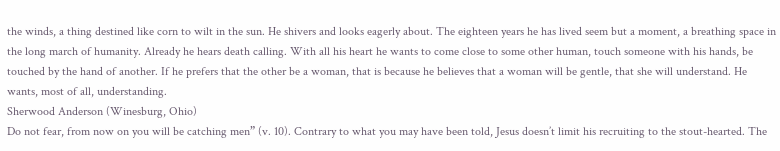the winds, a thing destined like corn to wilt in the sun. He shivers and looks eagerly about. The eighteen years he has lived seem but a moment, a breathing space in the long march of humanity. Already he hears death calling. With all his heart he wants to come close to some other human, touch someone with his hands, be touched by the hand of another. If he prefers that the other be a woman, that is because he believes that a woman will be gentle, that she will understand. He wants, most of all, understanding.
Sherwood Anderson (Winesburg, Ohio)
Do not fear, from now on you will be catching men” (v. 10). Contrary to what you may have been told, Jesus doesn’t limit his recruiting to the stout-hearted. The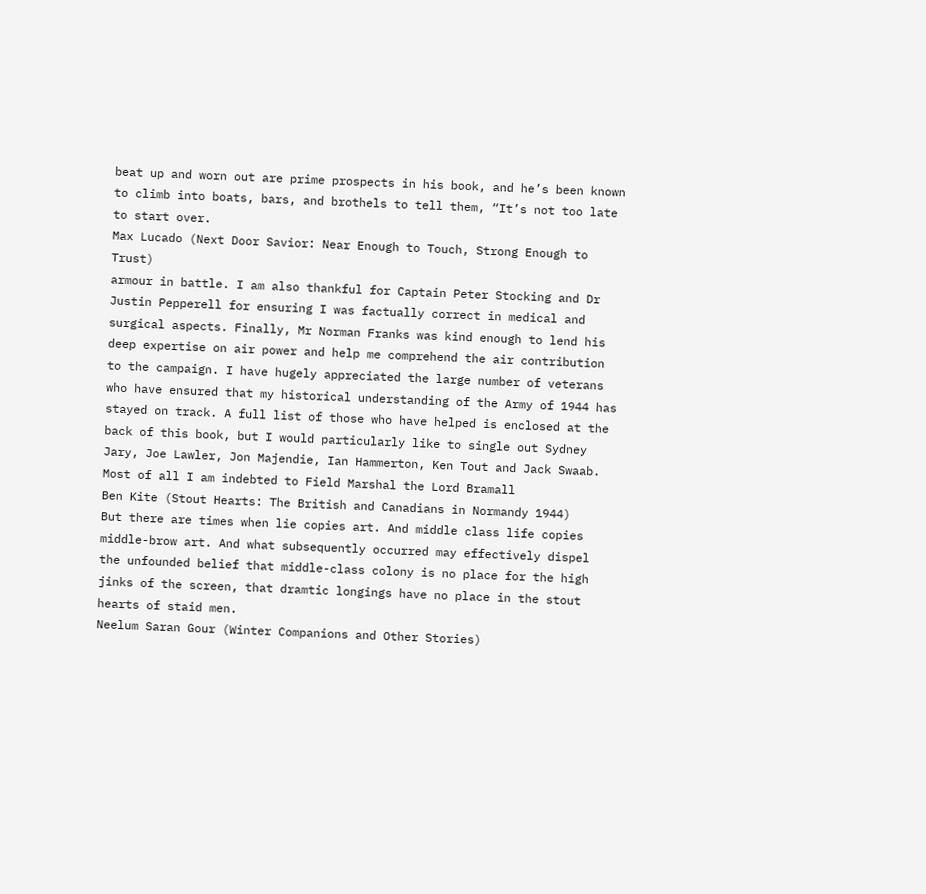beat up and worn out are prime prospects in his book, and he’s been known to climb into boats, bars, and brothels to tell them, “It’s not too late to start over.
Max Lucado (Next Door Savior: Near Enough to Touch, Strong Enough to Trust)
armour in battle. I am also thankful for Captain Peter Stocking and Dr Justin Pepperell for ensuring I was factually correct in medical and surgical aspects. Finally, Mr Norman Franks was kind enough to lend his deep expertise on air power and help me comprehend the air contribution to the campaign. I have hugely appreciated the large number of veterans who have ensured that my historical understanding of the Army of 1944 has stayed on track. A full list of those who have helped is enclosed at the back of this book, but I would particularly like to single out Sydney Jary, Joe Lawler, Jon Majendie, Ian Hammerton, Ken Tout and Jack Swaab. Most of all I am indebted to Field Marshal the Lord Bramall
Ben Kite (Stout Hearts: The British and Canadians in Normandy 1944)
But there are times when lie copies art. And middle class life copies middle-brow art. And what subsequently occurred may effectively dispel the unfounded belief that middle-class colony is no place for the high jinks of the screen, that dramtic longings have no place in the stout hearts of staid men.
Neelum Saran Gour (Winter Companions and Other Stories)